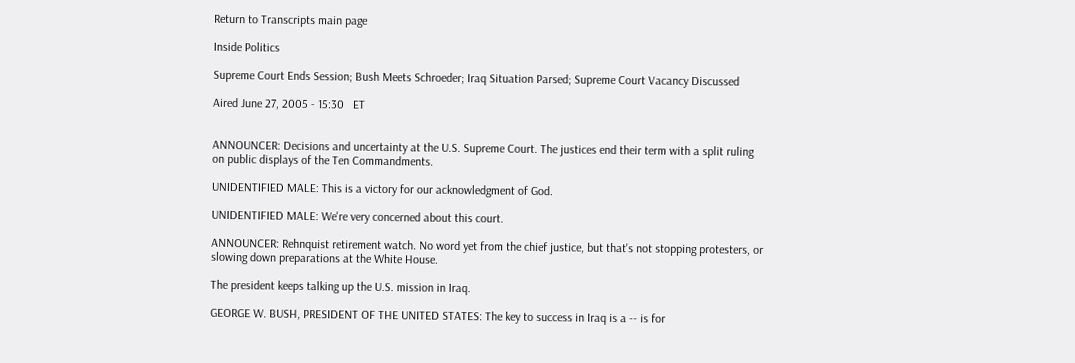Return to Transcripts main page

Inside Politics

Supreme Court Ends Session; Bush Meets Schroeder; Iraq Situation Parsed; Supreme Court Vacancy Discussed

Aired June 27, 2005 - 15:30   ET


ANNOUNCER: Decisions and uncertainty at the U.S. Supreme Court. The justices end their term with a split ruling on public displays of the Ten Commandments.

UNIDENTIFIED MALE: This is a victory for our acknowledgment of God.

UNIDENTIFIED MALE: We're very concerned about this court.

ANNOUNCER: Rehnquist retirement watch. No word yet from the chief justice, but that's not stopping protesters, or slowing down preparations at the White House.

The president keeps talking up the U.S. mission in Iraq.

GEORGE W. BUSH, PRESIDENT OF THE UNITED STATES: The key to success in Iraq is a -- is for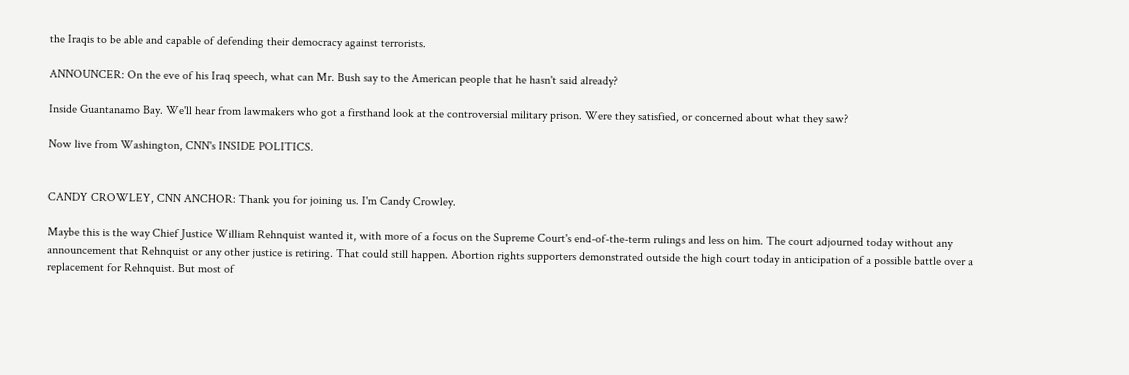the Iraqis to be able and capable of defending their democracy against terrorists.

ANNOUNCER: On the eve of his Iraq speech, what can Mr. Bush say to the American people that he hasn't said already?

Inside Guantanamo Bay. We'll hear from lawmakers who got a firsthand look at the controversial military prison. Were they satisfied, or concerned about what they saw?

Now live from Washington, CNN's INSIDE POLITICS.


CANDY CROWLEY, CNN ANCHOR: Thank you for joining us. I'm Candy Crowley.

Maybe this is the way Chief Justice William Rehnquist wanted it, with more of a focus on the Supreme Court's end-of-the-term rulings and less on him. The court adjourned today without any announcement that Rehnquist or any other justice is retiring. That could still happen. Abortion rights supporters demonstrated outside the high court today in anticipation of a possible battle over a replacement for Rehnquist. But most of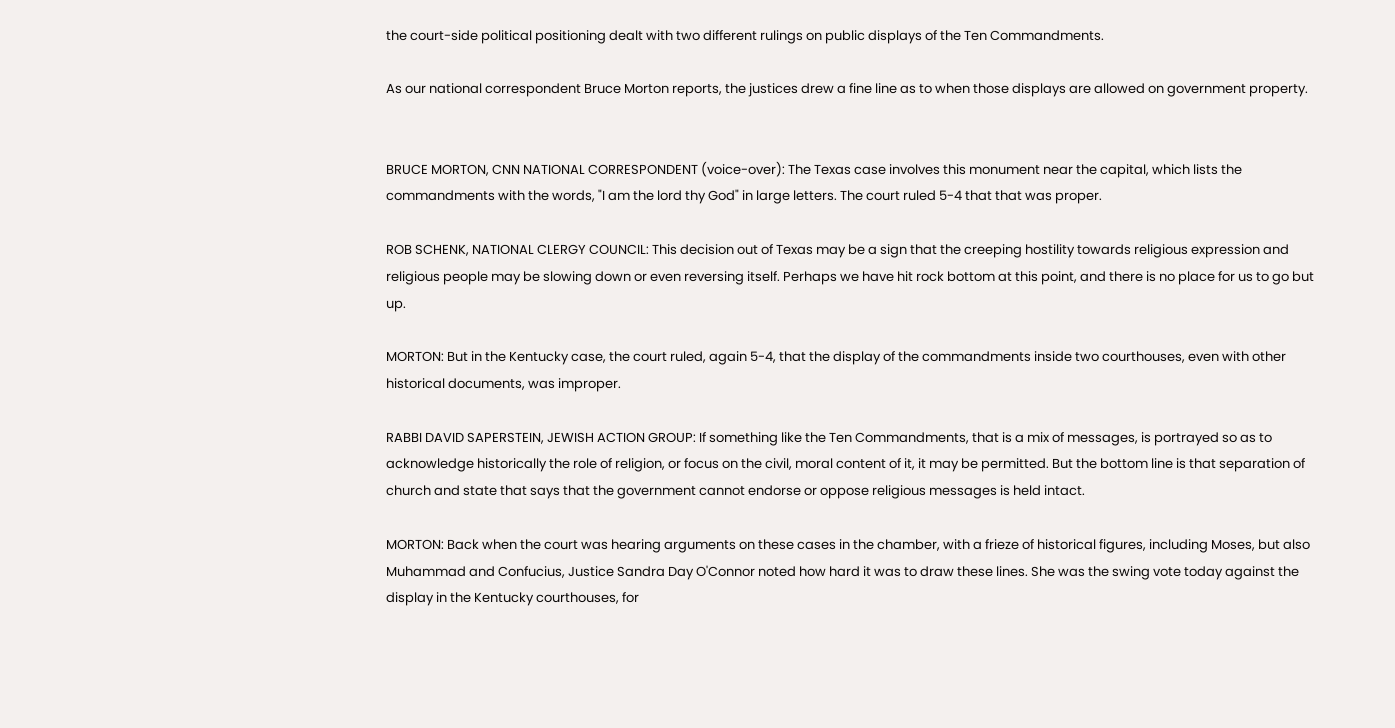the court-side political positioning dealt with two different rulings on public displays of the Ten Commandments.

As our national correspondent Bruce Morton reports, the justices drew a fine line as to when those displays are allowed on government property.


BRUCE MORTON, CNN NATIONAL CORRESPONDENT (voice-over): The Texas case involves this monument near the capital, which lists the commandments with the words, "I am the lord thy God" in large letters. The court ruled 5-4 that that was proper.

ROB SCHENK, NATIONAL CLERGY COUNCIL: This decision out of Texas may be a sign that the creeping hostility towards religious expression and religious people may be slowing down or even reversing itself. Perhaps we have hit rock bottom at this point, and there is no place for us to go but up.

MORTON: But in the Kentucky case, the court ruled, again 5-4, that the display of the commandments inside two courthouses, even with other historical documents, was improper.

RABBI DAVID SAPERSTEIN, JEWISH ACTION GROUP: If something like the Ten Commandments, that is a mix of messages, is portrayed so as to acknowledge historically the role of religion, or focus on the civil, moral content of it, it may be permitted. But the bottom line is that separation of church and state that says that the government cannot endorse or oppose religious messages is held intact.

MORTON: Back when the court was hearing arguments on these cases in the chamber, with a frieze of historical figures, including Moses, but also Muhammad and Confucius, Justice Sandra Day O'Connor noted how hard it was to draw these lines. She was the swing vote today against the display in the Kentucky courthouses, for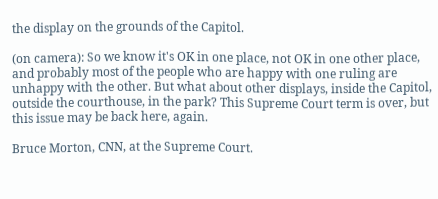the display on the grounds of the Capitol.

(on camera): So we know it's OK in one place, not OK in one other place, and probably most of the people who are happy with one ruling are unhappy with the other. But what about other displays, inside the Capitol, outside the courthouse, in the park? This Supreme Court term is over, but this issue may be back here, again.

Bruce Morton, CNN, at the Supreme Court.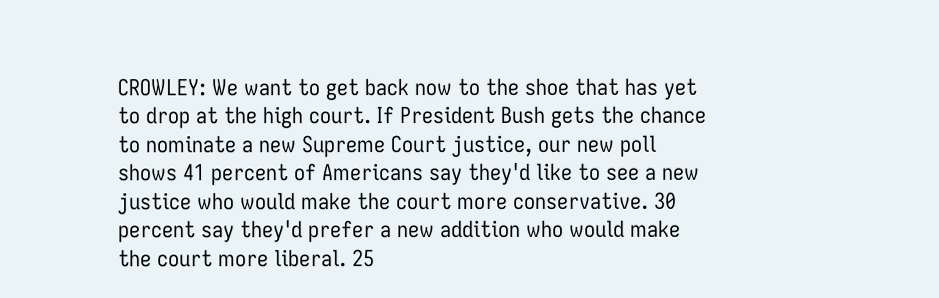CROWLEY: We want to get back now to the shoe that has yet to drop at the high court. If President Bush gets the chance to nominate a new Supreme Court justice, our new poll shows 41 percent of Americans say they'd like to see a new justice who would make the court more conservative. 30 percent say they'd prefer a new addition who would make the court more liberal. 25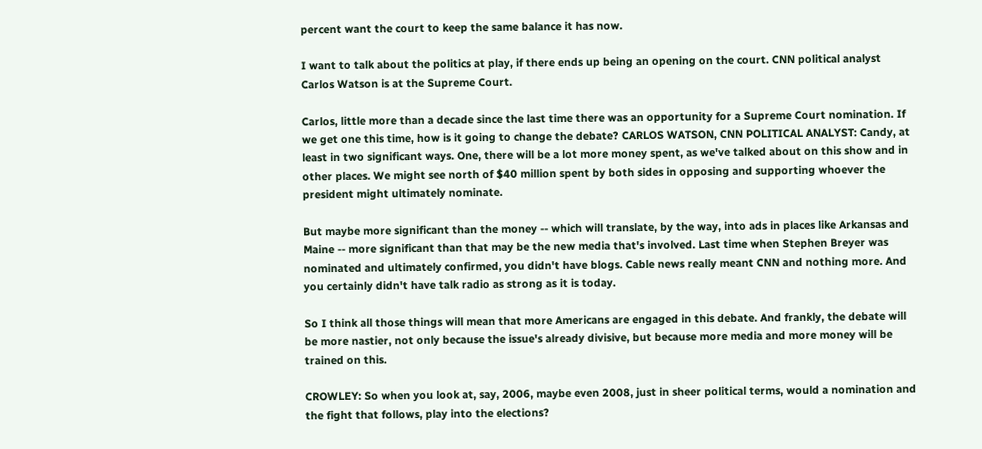percent want the court to keep the same balance it has now.

I want to talk about the politics at play, if there ends up being an opening on the court. CNN political analyst Carlos Watson is at the Supreme Court.

Carlos, little more than a decade since the last time there was an opportunity for a Supreme Court nomination. If we get one this time, how is it going to change the debate? CARLOS WATSON, CNN POLITICAL ANALYST: Candy, at least in two significant ways. One, there will be a lot more money spent, as we've talked about on this show and in other places. We might see north of $40 million spent by both sides in opposing and supporting whoever the president might ultimately nominate.

But maybe more significant than the money -- which will translate, by the way, into ads in places like Arkansas and Maine -- more significant than that may be the new media that's involved. Last time when Stephen Breyer was nominated and ultimately confirmed, you didn't have blogs. Cable news really meant CNN and nothing more. And you certainly didn't have talk radio as strong as it is today.

So I think all those things will mean that more Americans are engaged in this debate. And frankly, the debate will be more nastier, not only because the issue's already divisive, but because more media and more money will be trained on this.

CROWLEY: So when you look at, say, 2006, maybe even 2008, just in sheer political terms, would a nomination and the fight that follows, play into the elections?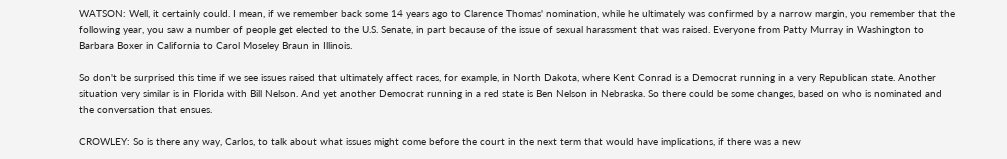WATSON: Well, it certainly could. I mean, if we remember back some 14 years ago to Clarence Thomas' nomination, while he ultimately was confirmed by a narrow margin, you remember that the following year, you saw a number of people get elected to the U.S. Senate, in part because of the issue of sexual harassment that was raised. Everyone from Patty Murray in Washington to Barbara Boxer in California to Carol Moseley Braun in Illinois.

So don't be surprised this time if we see issues raised that ultimately affect races, for example, in North Dakota, where Kent Conrad is a Democrat running in a very Republican state. Another situation very similar is in Florida with Bill Nelson. And yet another Democrat running in a red state is Ben Nelson in Nebraska. So there could be some changes, based on who is nominated and the conversation that ensues.

CROWLEY: So is there any way, Carlos, to talk about what issues might come before the court in the next term that would have implications, if there was a new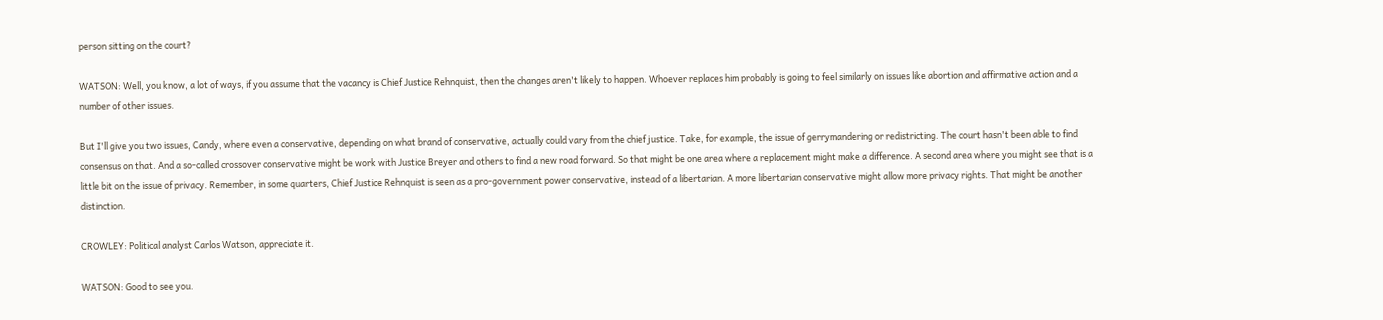person sitting on the court?

WATSON: Well, you know, a lot of ways, if you assume that the vacancy is Chief Justice Rehnquist, then the changes aren't likely to happen. Whoever replaces him probably is going to feel similarly on issues like abortion and affirmative action and a number of other issues.

But I'll give you two issues, Candy, where even a conservative, depending on what brand of conservative, actually could vary from the chief justice. Take, for example, the issue of gerrymandering or redistricting. The court hasn't been able to find consensus on that. And a so-called crossover conservative might be work with Justice Breyer and others to find a new road forward. So that might be one area where a replacement might make a difference. A second area where you might see that is a little bit on the issue of privacy. Remember, in some quarters, Chief Justice Rehnquist is seen as a pro-government power conservative, instead of a libertarian. A more libertarian conservative might allow more privacy rights. That might be another distinction.

CROWLEY: Political analyst Carlos Watson, appreciate it.

WATSON: Good to see you.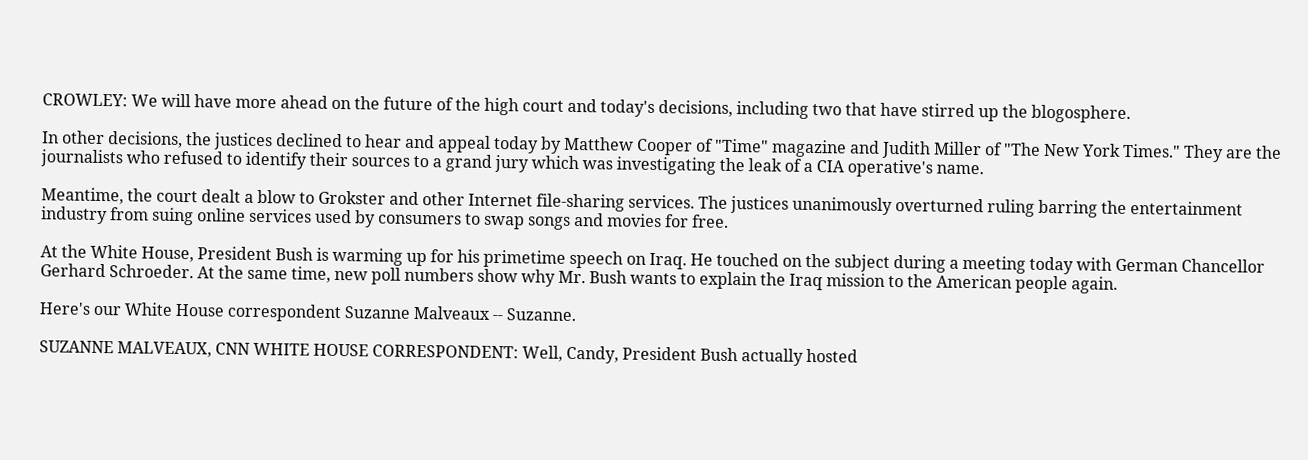CROWLEY: We will have more ahead on the future of the high court and today's decisions, including two that have stirred up the blogosphere.

In other decisions, the justices declined to hear and appeal today by Matthew Cooper of "Time" magazine and Judith Miller of "The New York Times." They are the journalists who refused to identify their sources to a grand jury which was investigating the leak of a CIA operative's name.

Meantime, the court dealt a blow to Grokster and other Internet file-sharing services. The justices unanimously overturned ruling barring the entertainment industry from suing online services used by consumers to swap songs and movies for free.

At the White House, President Bush is warming up for his primetime speech on Iraq. He touched on the subject during a meeting today with German Chancellor Gerhard Schroeder. At the same time, new poll numbers show why Mr. Bush wants to explain the Iraq mission to the American people again.

Here's our White House correspondent Suzanne Malveaux -- Suzanne.

SUZANNE MALVEAUX, CNN WHITE HOUSE CORRESPONDENT: Well, Candy, President Bush actually hosted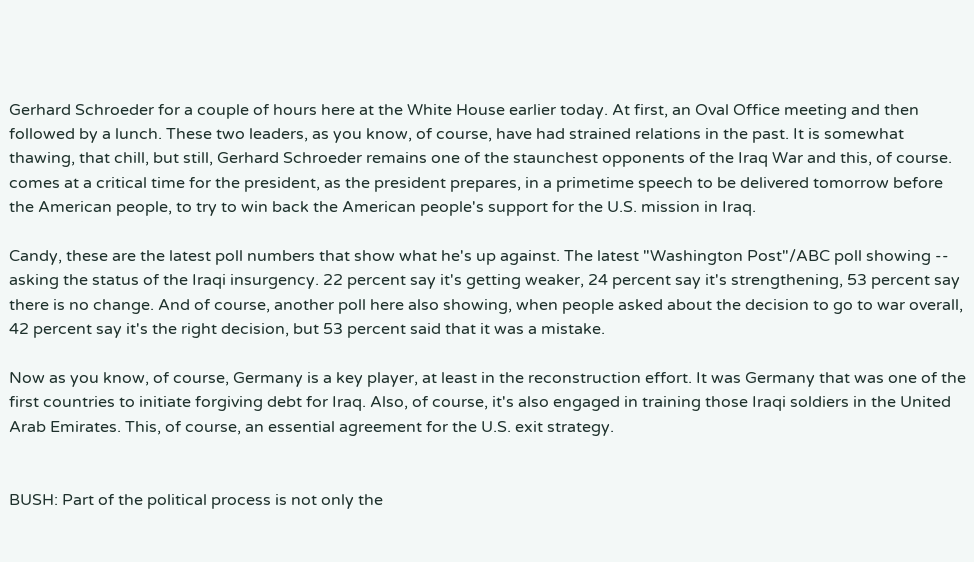Gerhard Schroeder for a couple of hours here at the White House earlier today. At first, an Oval Office meeting and then followed by a lunch. These two leaders, as you know, of course, have had strained relations in the past. It is somewhat thawing, that chill, but still, Gerhard Schroeder remains one of the staunchest opponents of the Iraq War and this, of course. comes at a critical time for the president, as the president prepares, in a primetime speech to be delivered tomorrow before the American people, to try to win back the American people's support for the U.S. mission in Iraq.

Candy, these are the latest poll numbers that show what he's up against. The latest "Washington Post"/ABC poll showing -- asking the status of the Iraqi insurgency. 22 percent say it's getting weaker, 24 percent say it's strengthening, 53 percent say there is no change. And of course, another poll here also showing, when people asked about the decision to go to war overall, 42 percent say it's the right decision, but 53 percent said that it was a mistake.

Now as you know, of course, Germany is a key player, at least in the reconstruction effort. It was Germany that was one of the first countries to initiate forgiving debt for Iraq. Also, of course, it's also engaged in training those Iraqi soldiers in the United Arab Emirates. This, of course, an essential agreement for the U.S. exit strategy.


BUSH: Part of the political process is not only the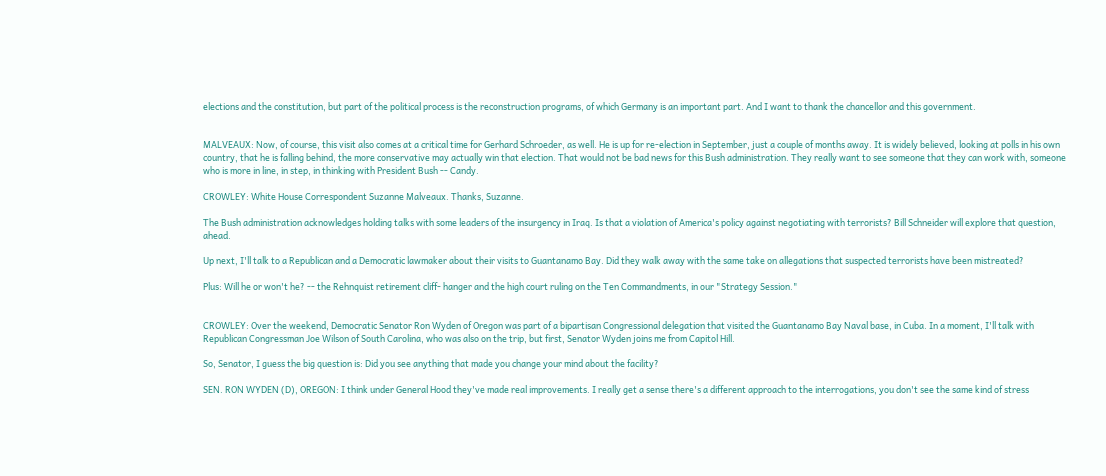elections and the constitution, but part of the political process is the reconstruction programs, of which Germany is an important part. And I want to thank the chancellor and this government.


MALVEAUX: Now, of course, this visit also comes at a critical time for Gerhard Schroeder, as well. He is up for re-election in September, just a couple of months away. It is widely believed, looking at polls in his own country, that he is falling behind, the more conservative may actually win that election. That would not be bad news for this Bush administration. They really want to see someone that they can work with, someone who is more in line, in step, in thinking with President Bush -- Candy.

CROWLEY: White House Correspondent Suzanne Malveaux. Thanks, Suzanne.

The Bush administration acknowledges holding talks with some leaders of the insurgency in Iraq. Is that a violation of America's policy against negotiating with terrorists? Bill Schneider will explore that question, ahead.

Up next, I'll talk to a Republican and a Democratic lawmaker about their visits to Guantanamo Bay. Did they walk away with the same take on allegations that suspected terrorists have been mistreated?

Plus: Will he or won't he? -- the Rehnquist retirement cliff- hanger and the high court ruling on the Ten Commandments, in our "Strategy Session."


CROWLEY: Over the weekend, Democratic Senator Ron Wyden of Oregon was part of a bipartisan Congressional delegation that visited the Guantanamo Bay Naval base, in Cuba. In a moment, I'll talk with Republican Congressman Joe Wilson of South Carolina, who was also on the trip, but first, Senator Wyden joins me from Capitol Hill.

So, Senator, I guess the big question is: Did you see anything that made you change your mind about the facility?

SEN. RON WYDEN (D), OREGON: I think under General Hood they've made real improvements. I really get a sense there's a different approach to the interrogations, you don't see the same kind of stress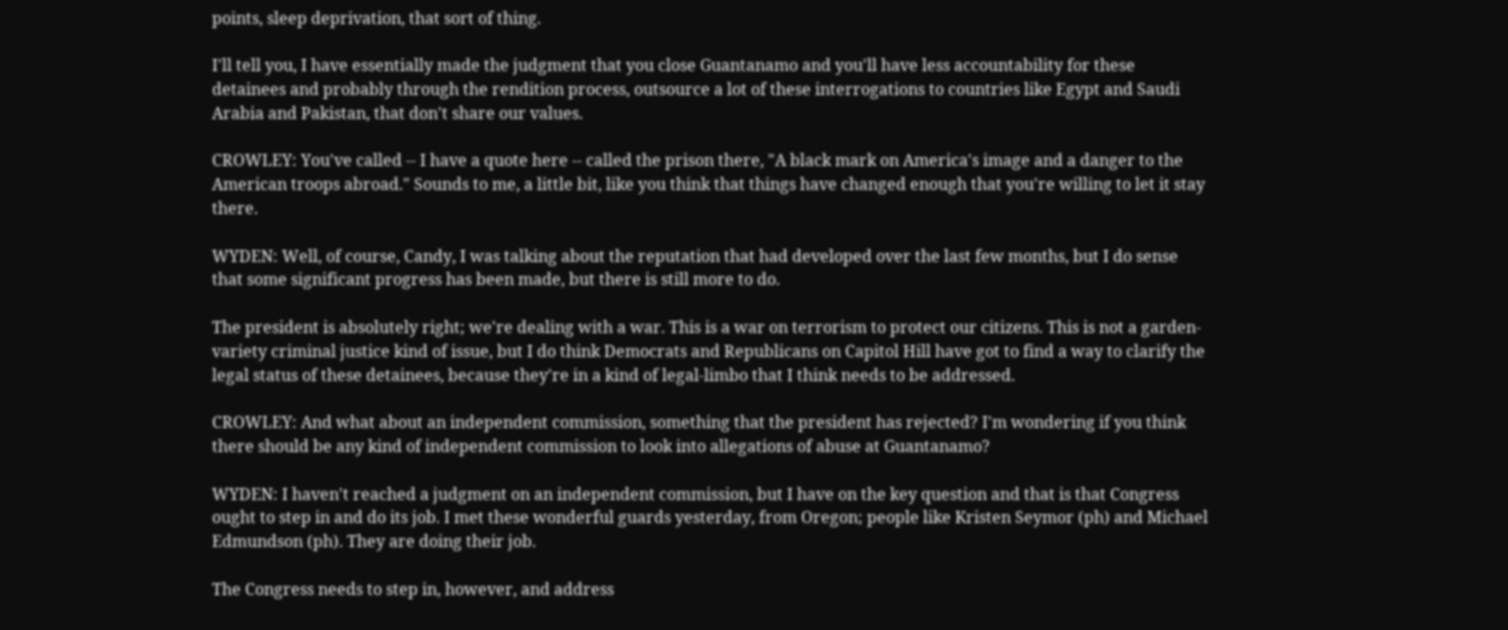points, sleep deprivation, that sort of thing.

I'll tell you, I have essentially made the judgment that you close Guantanamo and you'll have less accountability for these detainees and probably through the rendition process, outsource a lot of these interrogations to countries like Egypt and Saudi Arabia and Pakistan, that don't share our values.

CROWLEY: You've called -- I have a quote here -- called the prison there, "A black mark on America's image and a danger to the American troops abroad." Sounds to me, a little bit, like you think that things have changed enough that you're willing to let it stay there.

WYDEN: Well, of course, Candy, I was talking about the reputation that had developed over the last few months, but I do sense that some significant progress has been made, but there is still more to do.

The president is absolutely right; we're dealing with a war. This is a war on terrorism to protect our citizens. This is not a garden-variety criminal justice kind of issue, but I do think Democrats and Republicans on Capitol Hill have got to find a way to clarify the legal status of these detainees, because they're in a kind of legal-limbo that I think needs to be addressed.

CROWLEY: And what about an independent commission, something that the president has rejected? I'm wondering if you think there should be any kind of independent commission to look into allegations of abuse at Guantanamo?

WYDEN: I haven't reached a judgment on an independent commission, but I have on the key question and that is that Congress ought to step in and do its job. I met these wonderful guards yesterday, from Oregon; people like Kristen Seymor (ph) and Michael Edmundson (ph). They are doing their job.

The Congress needs to step in, however, and address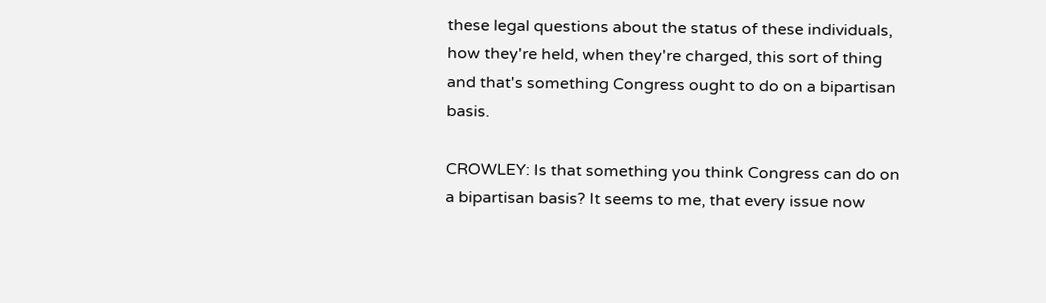these legal questions about the status of these individuals, how they're held, when they're charged, this sort of thing and that's something Congress ought to do on a bipartisan basis.

CROWLEY: Is that something you think Congress can do on a bipartisan basis? It seems to me, that every issue now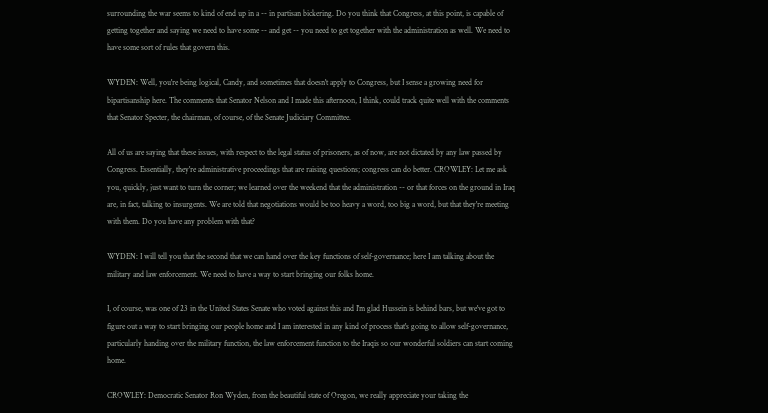surrounding the war seems to kind of end up in a -- in partisan bickering. Do you think that Congress, at this point, is capable of getting together and saying we need to have some -- and get -- you need to get together with the administration as well. We need to have some sort of rules that govern this.

WYDEN: Well, you're being logical, Candy, and sometimes that doesn't apply to Congress, but I sense a growing need for bipartisanship here. The comments that Senator Nelson and I made this afternoon, I think, could track quite well with the comments that Senator Specter, the chairman, of course, of the Senate Judiciary Committee.

All of us are saying that these issues, with respect to the legal status of prisoners, as of now, are not dictated by any law passed by Congress. Essentially, they're administrative proceedings that are raising questions; congress can do better. CROWLEY: Let me ask you, quickly, just want to turn the corner; we learned over the weekend that the administration -- or that forces on the ground in Iraq are, in fact, talking to insurgents. We are told that negotiations would be too heavy a word, too big a word, but that they're meeting with them. Do you have any problem with that?

WYDEN: I will tell you that the second that we can hand over the key functions of self-governance; here I am talking about the military and law enforcement. We need to have a way to start bringing our folks home.

I, of course, was one of 23 in the United States Senate who voted against this and I'm glad Hussein is behind bars, but we've got to figure out a way to start bringing our people home and I am interested in any kind of process that's going to allow self-governance, particularly handing over the military function, the law enforcement function to the Iraqis so our wonderful soldiers can start coming home.

CROWLEY: Democratic Senator Ron Wyden, from the beautiful state of Oregon, we really appreciate your taking the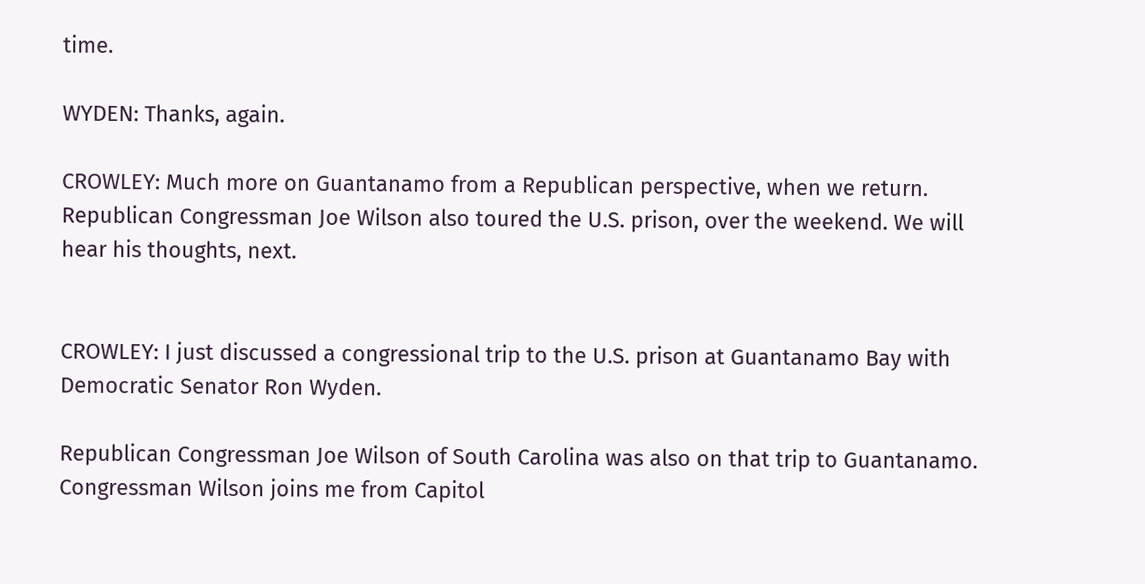time.

WYDEN: Thanks, again.

CROWLEY: Much more on Guantanamo from a Republican perspective, when we return. Republican Congressman Joe Wilson also toured the U.S. prison, over the weekend. We will hear his thoughts, next.


CROWLEY: I just discussed a congressional trip to the U.S. prison at Guantanamo Bay with Democratic Senator Ron Wyden.

Republican Congressman Joe Wilson of South Carolina was also on that trip to Guantanamo. Congressman Wilson joins me from Capitol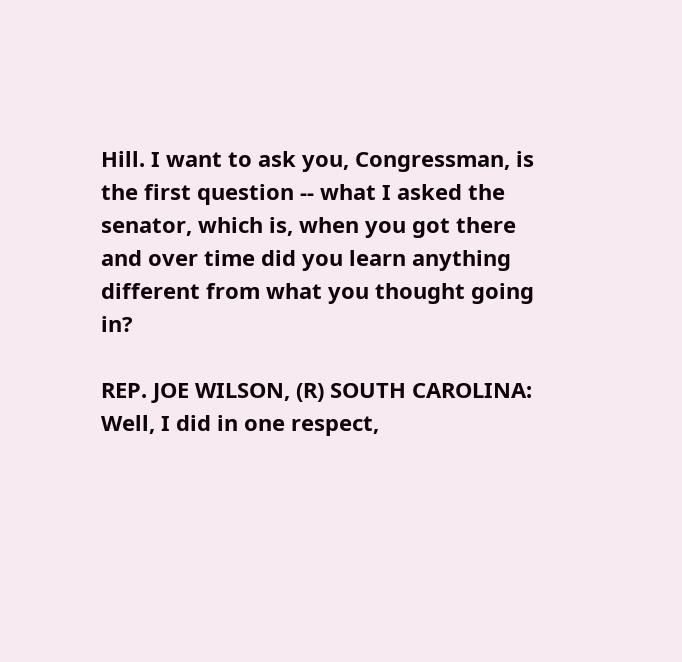Hill. I want to ask you, Congressman, is the first question -- what I asked the senator, which is, when you got there and over time did you learn anything different from what you thought going in?

REP. JOE WILSON, (R) SOUTH CAROLINA: Well, I did in one respect,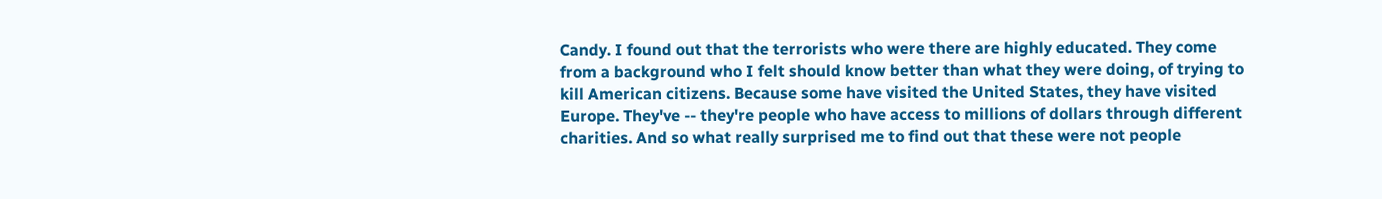Candy. I found out that the terrorists who were there are highly educated. They come from a background who I felt should know better than what they were doing, of trying to kill American citizens. Because some have visited the United States, they have visited Europe. They've -- they're people who have access to millions of dollars through different charities. And so what really surprised me to find out that these were not people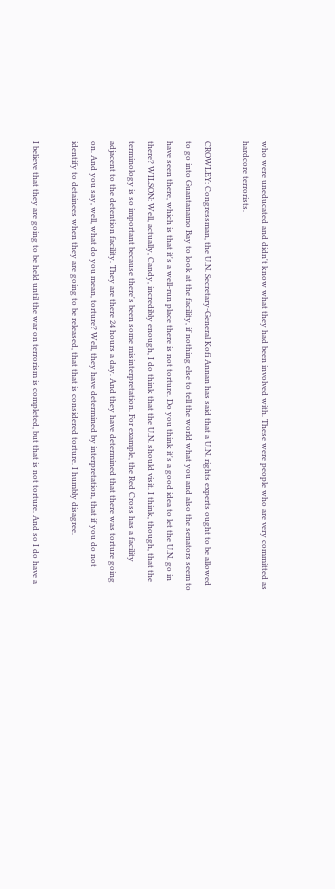who were uneducated and didn't know what they had been involved with. These were people who are very committed as hardcore terrorists.

CROWLEY: Congressman, the U.N. Secretary-General Kofi Annan has said that a U.N. rights experts ought to be allowed to go into Guantanamo Bay to look at the facility, if nothing else to tell the world what you and also the senators seem to have seen there, which is that it's a well-run place there is not torture. Do you think it's a good idea to let the U.N. go in there? WILSON: Well, actually, Candy, incredibly enough, I do think that the U.N. should visit. I think, though, that the terminology is so important because there's been some misinterpretation. For example, the Red Cross has a facility adjacent to the detention facility. They are there 24 hours a day. And they have determined that there was torture going on. And you say, well, what do you mean, torture? Well, they have determined by interpretation, that if you do not identify to detainees when they are going to be released, that that is considered torture. I humbly disagree.

I believe that they are going to be held until the war on terrorism is completed, but that is not torture. And so I do have a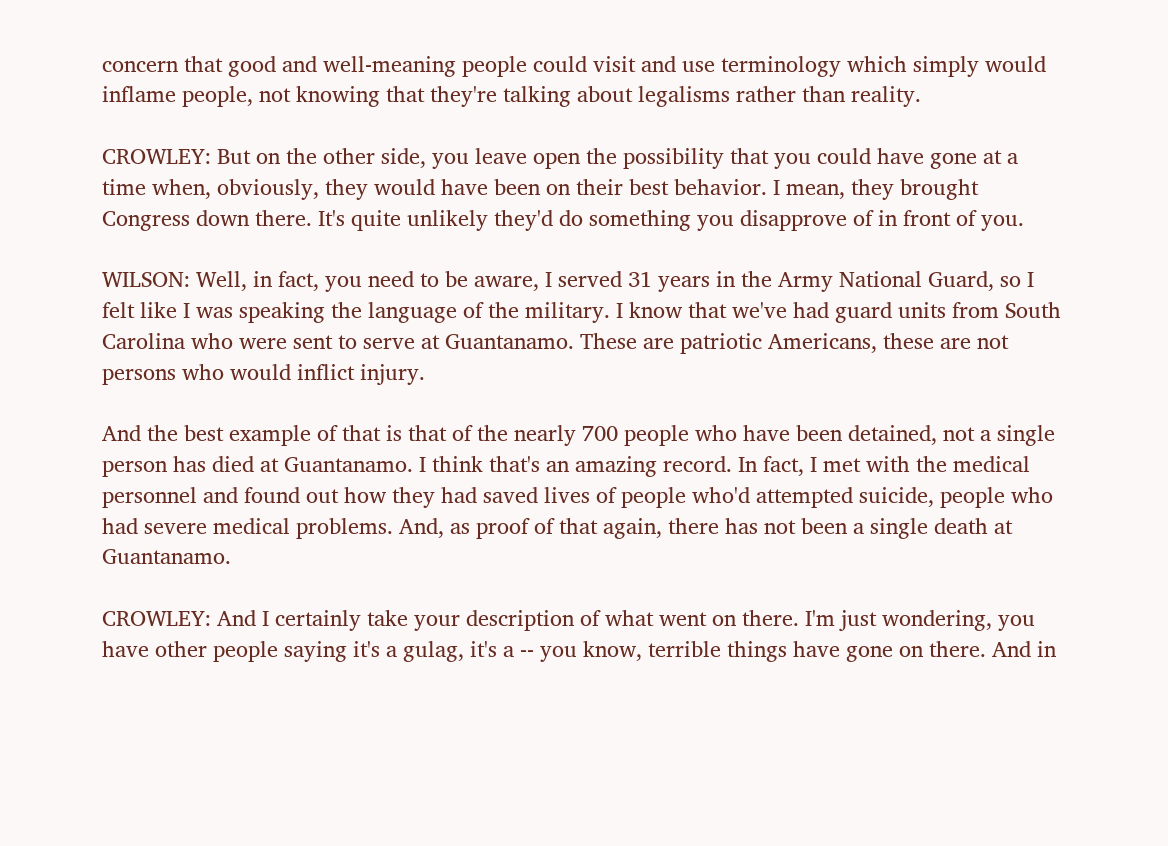concern that good and well-meaning people could visit and use terminology which simply would inflame people, not knowing that they're talking about legalisms rather than reality.

CROWLEY: But on the other side, you leave open the possibility that you could have gone at a time when, obviously, they would have been on their best behavior. I mean, they brought Congress down there. It's quite unlikely they'd do something you disapprove of in front of you.

WILSON: Well, in fact, you need to be aware, I served 31 years in the Army National Guard, so I felt like I was speaking the language of the military. I know that we've had guard units from South Carolina who were sent to serve at Guantanamo. These are patriotic Americans, these are not persons who would inflict injury.

And the best example of that is that of the nearly 700 people who have been detained, not a single person has died at Guantanamo. I think that's an amazing record. In fact, I met with the medical personnel and found out how they had saved lives of people who'd attempted suicide, people who had severe medical problems. And, as proof of that again, there has not been a single death at Guantanamo.

CROWLEY: And I certainly take your description of what went on there. I'm just wondering, you have other people saying it's a gulag, it's a -- you know, terrible things have gone on there. And in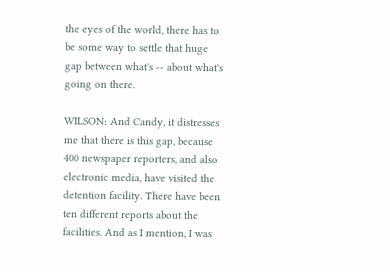the eyes of the world, there has to be some way to settle that huge gap between what's -- about what's going on there.

WILSON: And Candy, it distresses me that there is this gap, because 400 newspaper reporters, and also electronic media, have visited the detention facility. There have been ten different reports about the facilities. And as I mention, I was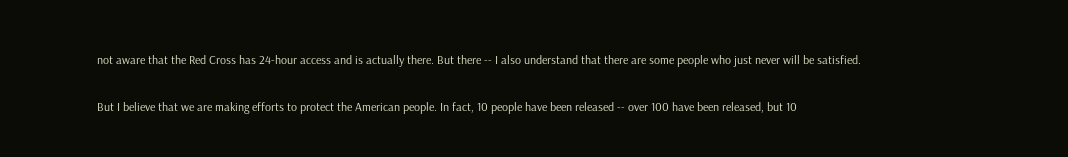not aware that the Red Cross has 24-hour access and is actually there. But there -- I also understand that there are some people who just never will be satisfied.

But I believe that we are making efforts to protect the American people. In fact, 10 people have been released -- over 100 have been released, but 10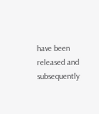have been released and subsequently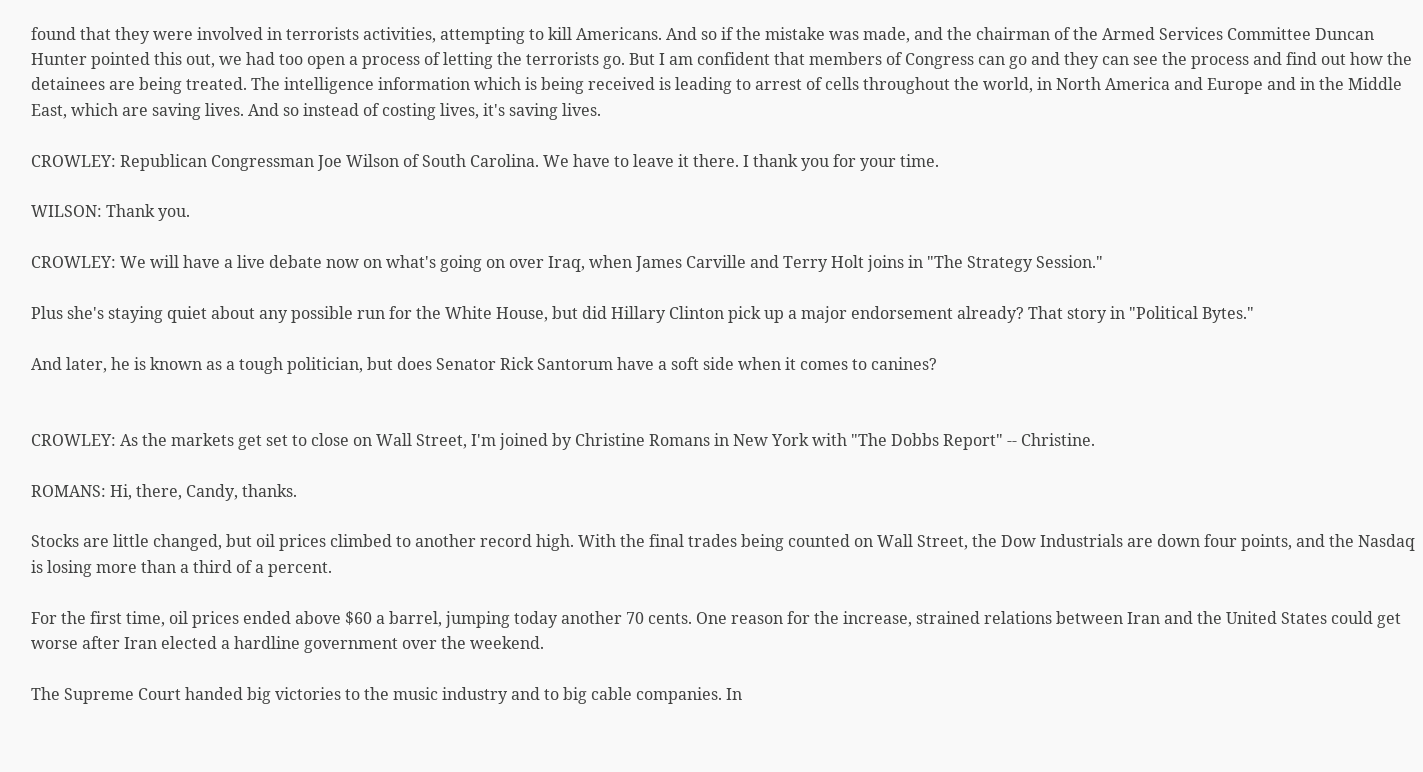found that they were involved in terrorists activities, attempting to kill Americans. And so if the mistake was made, and the chairman of the Armed Services Committee Duncan Hunter pointed this out, we had too open a process of letting the terrorists go. But I am confident that members of Congress can go and they can see the process and find out how the detainees are being treated. The intelligence information which is being received is leading to arrest of cells throughout the world, in North America and Europe and in the Middle East, which are saving lives. And so instead of costing lives, it's saving lives.

CROWLEY: Republican Congressman Joe Wilson of South Carolina. We have to leave it there. I thank you for your time.

WILSON: Thank you.

CROWLEY: We will have a live debate now on what's going on over Iraq, when James Carville and Terry Holt joins in "The Strategy Session."

Plus she's staying quiet about any possible run for the White House, but did Hillary Clinton pick up a major endorsement already? That story in "Political Bytes."

And later, he is known as a tough politician, but does Senator Rick Santorum have a soft side when it comes to canines?


CROWLEY: As the markets get set to close on Wall Street, I'm joined by Christine Romans in New York with "The Dobbs Report" -- Christine.

ROMANS: Hi, there, Candy, thanks.

Stocks are little changed, but oil prices climbed to another record high. With the final trades being counted on Wall Street, the Dow Industrials are down four points, and the Nasdaq is losing more than a third of a percent.

For the first time, oil prices ended above $60 a barrel, jumping today another 70 cents. One reason for the increase, strained relations between Iran and the United States could get worse after Iran elected a hardline government over the weekend.

The Supreme Court handed big victories to the music industry and to big cable companies. In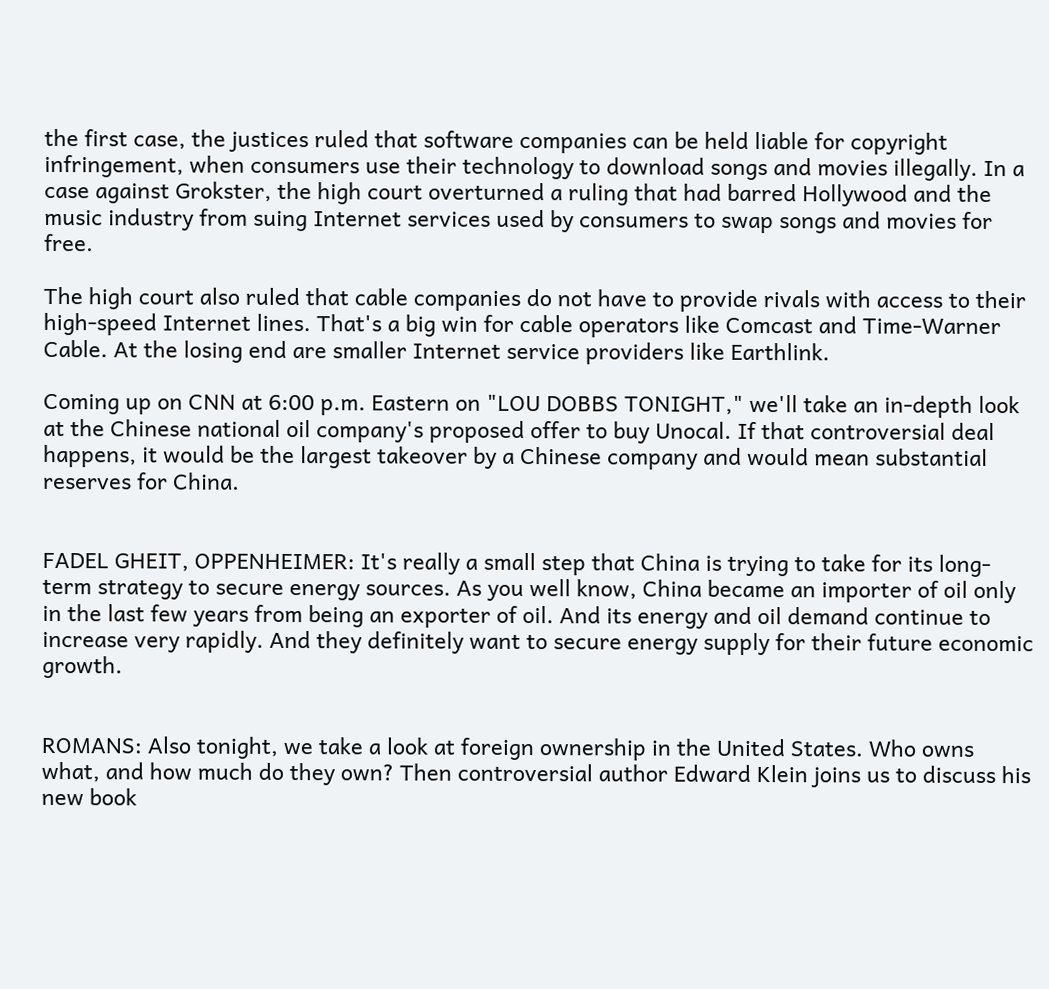the first case, the justices ruled that software companies can be held liable for copyright infringement, when consumers use their technology to download songs and movies illegally. In a case against Grokster, the high court overturned a ruling that had barred Hollywood and the music industry from suing Internet services used by consumers to swap songs and movies for free.

The high court also ruled that cable companies do not have to provide rivals with access to their high-speed Internet lines. That's a big win for cable operators like Comcast and Time-Warner Cable. At the losing end are smaller Internet service providers like Earthlink.

Coming up on CNN at 6:00 p.m. Eastern on "LOU DOBBS TONIGHT," we'll take an in-depth look at the Chinese national oil company's proposed offer to buy Unocal. If that controversial deal happens, it would be the largest takeover by a Chinese company and would mean substantial reserves for China.


FADEL GHEIT, OPPENHEIMER: It's really a small step that China is trying to take for its long-term strategy to secure energy sources. As you well know, China became an importer of oil only in the last few years from being an exporter of oil. And its energy and oil demand continue to increase very rapidly. And they definitely want to secure energy supply for their future economic growth.


ROMANS: Also tonight, we take a look at foreign ownership in the United States. Who owns what, and how much do they own? Then controversial author Edward Klein joins us to discuss his new book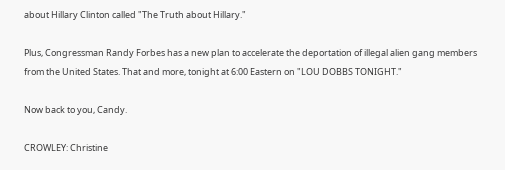about Hillary Clinton called "The Truth about Hillary."

Plus, Congressman Randy Forbes has a new plan to accelerate the deportation of illegal alien gang members from the United States. That and more, tonight at 6:00 Eastern on "LOU DOBBS TONIGHT."

Now back to you, Candy.

CROWLEY: Christine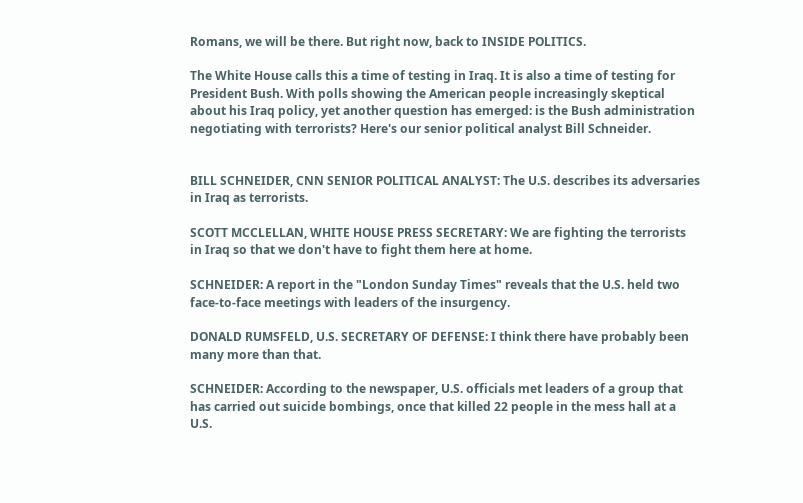Romans, we will be there. But right now, back to INSIDE POLITICS.

The White House calls this a time of testing in Iraq. It is also a time of testing for President Bush. With polls showing the American people increasingly skeptical about his Iraq policy, yet another question has emerged: is the Bush administration negotiating with terrorists? Here's our senior political analyst Bill Schneider.


BILL SCHNEIDER, CNN SENIOR POLITICAL ANALYST: The U.S. describes its adversaries in Iraq as terrorists.

SCOTT MCCLELLAN, WHITE HOUSE PRESS SECRETARY: We are fighting the terrorists in Iraq so that we don't have to fight them here at home.

SCHNEIDER: A report in the "London Sunday Times" reveals that the U.S. held two face-to-face meetings with leaders of the insurgency.

DONALD RUMSFELD, U.S. SECRETARY OF DEFENSE: I think there have probably been many more than that.

SCHNEIDER: According to the newspaper, U.S. officials met leaders of a group that has carried out suicide bombings, once that killed 22 people in the mess hall at a U.S.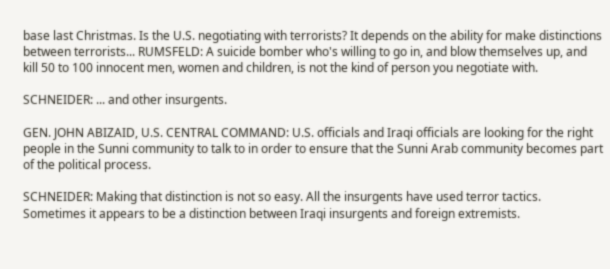base last Christmas. Is the U.S. negotiating with terrorists? It depends on the ability for make distinctions between terrorists... RUMSFELD: A suicide bomber who's willing to go in, and blow themselves up, and kill 50 to 100 innocent men, women and children, is not the kind of person you negotiate with.

SCHNEIDER: ... and other insurgents.

GEN. JOHN ABIZAID, U.S. CENTRAL COMMAND: U.S. officials and Iraqi officials are looking for the right people in the Sunni community to talk to in order to ensure that the Sunni Arab community becomes part of the political process.

SCHNEIDER: Making that distinction is not so easy. All the insurgents have used terror tactics. Sometimes it appears to be a distinction between Iraqi insurgents and foreign extremists.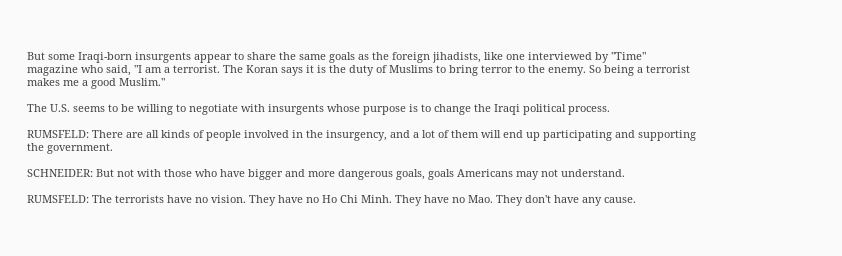But some Iraqi-born insurgents appear to share the same goals as the foreign jihadists, like one interviewed by "Time" magazine who said, "I am a terrorist. The Koran says it is the duty of Muslims to bring terror to the enemy. So being a terrorist makes me a good Muslim."

The U.S. seems to be willing to negotiate with insurgents whose purpose is to change the Iraqi political process.

RUMSFELD: There are all kinds of people involved in the insurgency, and a lot of them will end up participating and supporting the government.

SCHNEIDER: But not with those who have bigger and more dangerous goals, goals Americans may not understand.

RUMSFELD: The terrorists have no vision. They have no Ho Chi Minh. They have no Mao. They don't have any cause.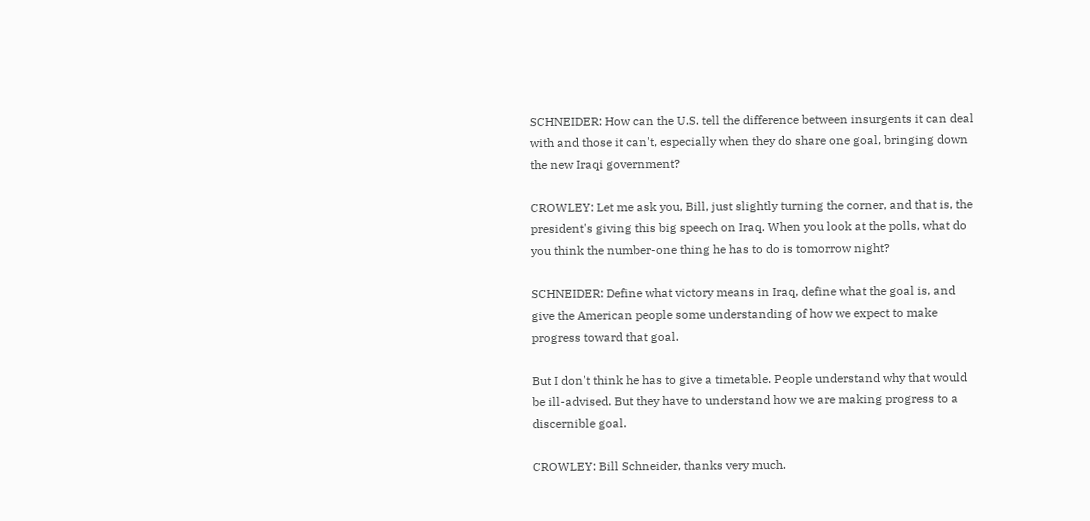SCHNEIDER: How can the U.S. tell the difference between insurgents it can deal with and those it can't, especially when they do share one goal, bringing down the new Iraqi government?

CROWLEY: Let me ask you, Bill, just slightly turning the corner, and that is, the president's giving this big speech on Iraq. When you look at the polls, what do you think the number-one thing he has to do is tomorrow night?

SCHNEIDER: Define what victory means in Iraq, define what the goal is, and give the American people some understanding of how we expect to make progress toward that goal.

But I don't think he has to give a timetable. People understand why that would be ill-advised. But they have to understand how we are making progress to a discernible goal.

CROWLEY: Bill Schneider, thanks very much.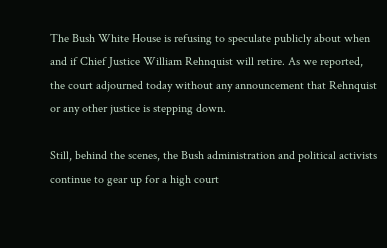The Bush White House is refusing to speculate publicly about when and if Chief Justice William Rehnquist will retire. As we reported, the court adjourned today without any announcement that Rehnquist or any other justice is stepping down.

Still, behind the scenes, the Bush administration and political activists continue to gear up for a high court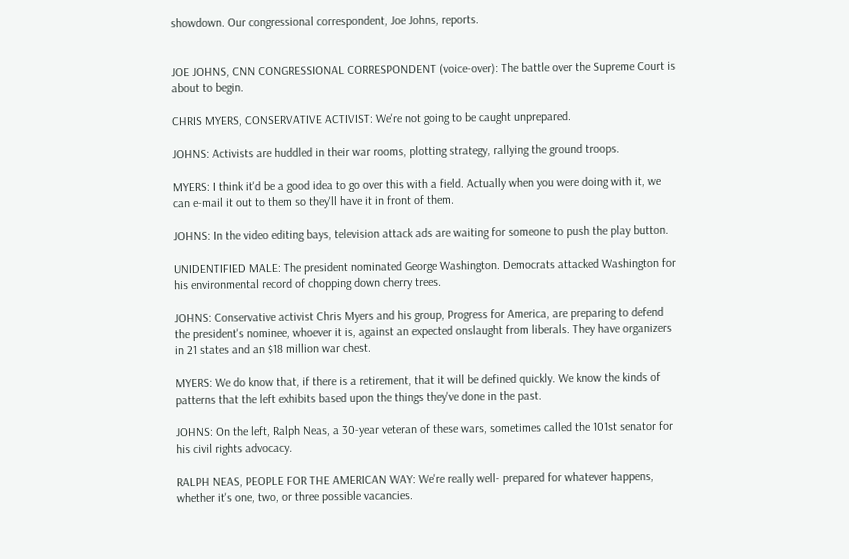showdown. Our congressional correspondent, Joe Johns, reports.


JOE JOHNS, CNN CONGRESSIONAL CORRESPONDENT (voice-over): The battle over the Supreme Court is about to begin.

CHRIS MYERS, CONSERVATIVE ACTIVIST: We're not going to be caught unprepared.

JOHNS: Activists are huddled in their war rooms, plotting strategy, rallying the ground troops.

MYERS: I think it'd be a good idea to go over this with a field. Actually when you were doing with it, we can e-mail it out to them so they'll have it in front of them.

JOHNS: In the video editing bays, television attack ads are waiting for someone to push the play button.

UNIDENTIFIED MALE: The president nominated George Washington. Democrats attacked Washington for his environmental record of chopping down cherry trees.

JOHNS: Conservative activist Chris Myers and his group, Progress for America, are preparing to defend the president's nominee, whoever it is, against an expected onslaught from liberals. They have organizers in 21 states and an $18 million war chest.

MYERS: We do know that, if there is a retirement, that it will be defined quickly. We know the kinds of patterns that the left exhibits based upon the things they've done in the past.

JOHNS: On the left, Ralph Neas, a 30-year veteran of these wars, sometimes called the 101st senator for his civil rights advocacy.

RALPH NEAS, PEOPLE FOR THE AMERICAN WAY: We're really well- prepared for whatever happens, whether it's one, two, or three possible vacancies.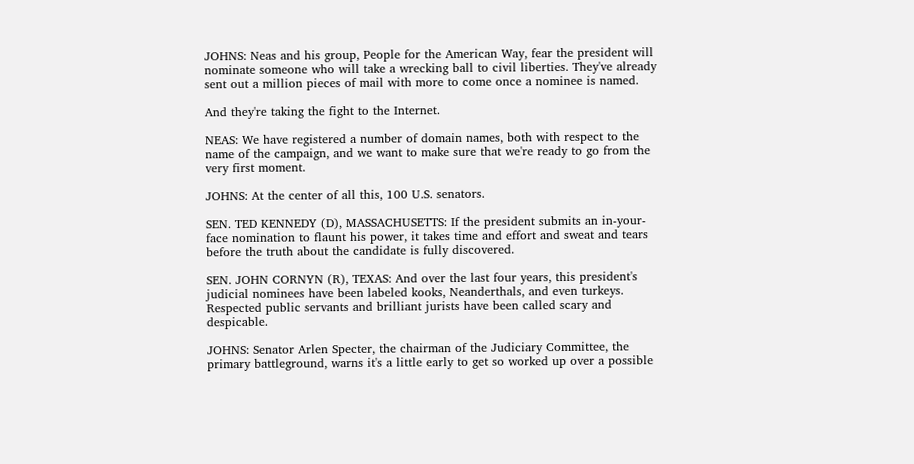JOHNS: Neas and his group, People for the American Way, fear the president will nominate someone who will take a wrecking ball to civil liberties. They've already sent out a million pieces of mail with more to come once a nominee is named.

And they're taking the fight to the Internet.

NEAS: We have registered a number of domain names, both with respect to the name of the campaign, and we want to make sure that we're ready to go from the very first moment.

JOHNS: At the center of all this, 100 U.S. senators.

SEN. TED KENNEDY (D), MASSACHUSETTS: If the president submits an in-your-face nomination to flaunt his power, it takes time and effort and sweat and tears before the truth about the candidate is fully discovered.

SEN. JOHN CORNYN (R), TEXAS: And over the last four years, this president's judicial nominees have been labeled kooks, Neanderthals, and even turkeys. Respected public servants and brilliant jurists have been called scary and despicable.

JOHNS: Senator Arlen Specter, the chairman of the Judiciary Committee, the primary battleground, warns it's a little early to get so worked up over a possible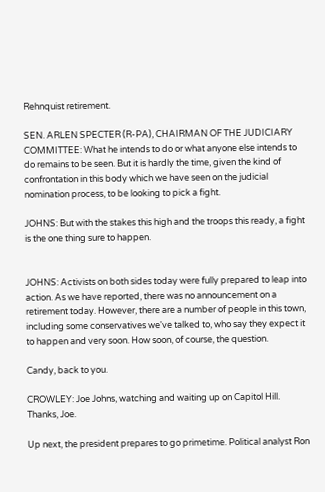Rehnquist retirement.

SEN. ARLEN SPECTER (R-PA), CHAIRMAN OF THE JUDICIARY COMMITTEE: What he intends to do or what anyone else intends to do remains to be seen. But it is hardly the time, given the kind of confrontation in this body which we have seen on the judicial nomination process, to be looking to pick a fight.

JOHNS: But with the stakes this high and the troops this ready, a fight is the one thing sure to happen.


JOHNS: Activists on both sides today were fully prepared to leap into action. As we have reported, there was no announcement on a retirement today. However, there are a number of people in this town, including some conservatives we've talked to, who say they expect it to happen and very soon. How soon, of course, the question.

Candy, back to you.

CROWLEY: Joe Johns, watching and waiting up on Capitol Hill. Thanks, Joe.

Up next, the president prepares to go primetime. Political analyst Ron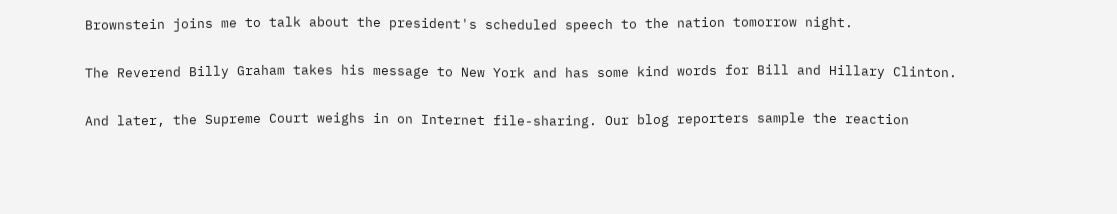Brownstein joins me to talk about the president's scheduled speech to the nation tomorrow night.

The Reverend Billy Graham takes his message to New York and has some kind words for Bill and Hillary Clinton.

And later, the Supreme Court weighs in on Internet file-sharing. Our blog reporters sample the reaction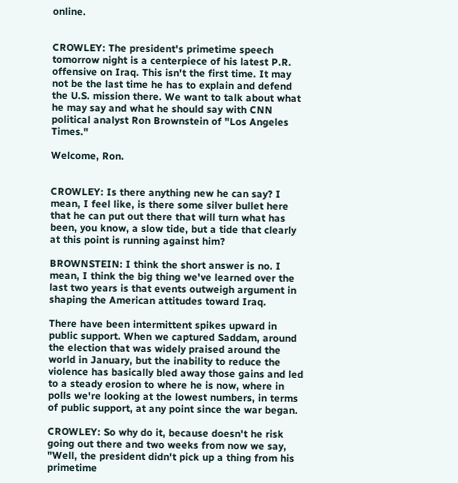online.


CROWLEY: The president's primetime speech tomorrow night is a centerpiece of his latest P.R. offensive on Iraq. This isn't the first time. It may not be the last time he has to explain and defend the U.S. mission there. We want to talk about what he may say and what he should say with CNN political analyst Ron Brownstein of "Los Angeles Times."

Welcome, Ron.


CROWLEY: Is there anything new he can say? I mean, I feel like, is there some silver bullet here that he can put out there that will turn what has been, you know, a slow tide, but a tide that clearly at this point is running against him?

BROWNSTEIN: I think the short answer is no. I mean, I think the big thing we've learned over the last two years is that events outweigh argument in shaping the American attitudes toward Iraq.

There have been intermittent spikes upward in public support. When we captured Saddam, around the election that was widely praised around the world in January, but the inability to reduce the violence has basically bled away those gains and led to a steady erosion to where he is now, where in polls we're looking at the lowest numbers, in terms of public support, at any point since the war began.

CROWLEY: So why do it, because doesn't he risk going out there and two weeks from now we say, "Well, the president didn't pick up a thing from his primetime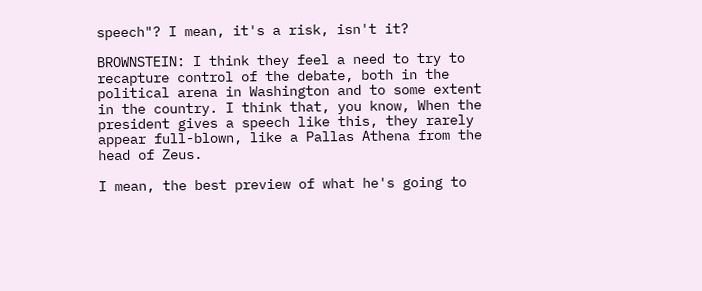speech"? I mean, it's a risk, isn't it?

BROWNSTEIN: I think they feel a need to try to recapture control of the debate, both in the political arena in Washington and to some extent in the country. I think that, you know, When the president gives a speech like this, they rarely appear full-blown, like a Pallas Athena from the head of Zeus.

I mean, the best preview of what he's going to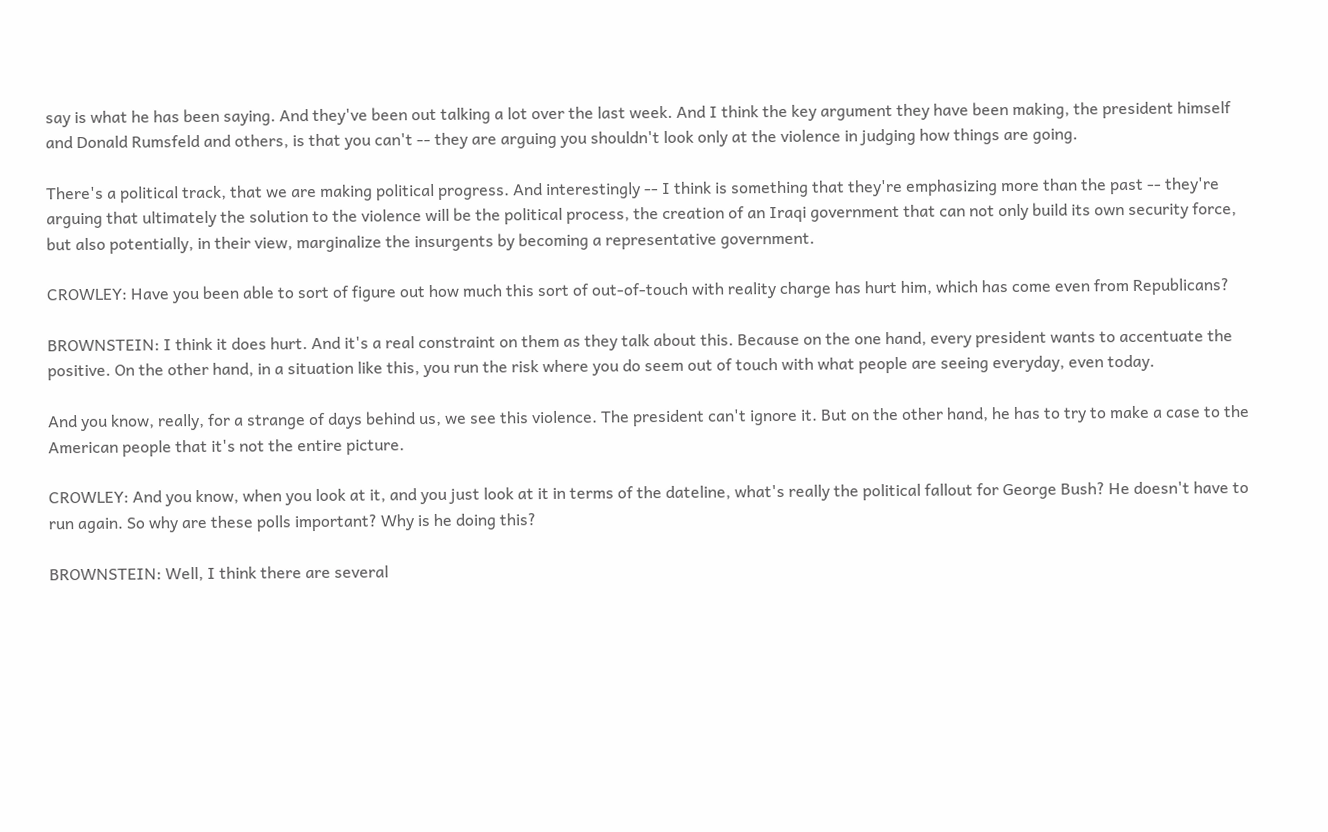say is what he has been saying. And they've been out talking a lot over the last week. And I think the key argument they have been making, the president himself and Donald Rumsfeld and others, is that you can't -- they are arguing you shouldn't look only at the violence in judging how things are going.

There's a political track, that we are making political progress. And interestingly -- I think is something that they're emphasizing more than the past -- they're arguing that ultimately the solution to the violence will be the political process, the creation of an Iraqi government that can not only build its own security force, but also potentially, in their view, marginalize the insurgents by becoming a representative government.

CROWLEY: Have you been able to sort of figure out how much this sort of out-of-touch with reality charge has hurt him, which has come even from Republicans?

BROWNSTEIN: I think it does hurt. And it's a real constraint on them as they talk about this. Because on the one hand, every president wants to accentuate the positive. On the other hand, in a situation like this, you run the risk where you do seem out of touch with what people are seeing everyday, even today.

And you know, really, for a strange of days behind us, we see this violence. The president can't ignore it. But on the other hand, he has to try to make a case to the American people that it's not the entire picture.

CROWLEY: And you know, when you look at it, and you just look at it in terms of the dateline, what's really the political fallout for George Bush? He doesn't have to run again. So why are these polls important? Why is he doing this?

BROWNSTEIN: Well, I think there are several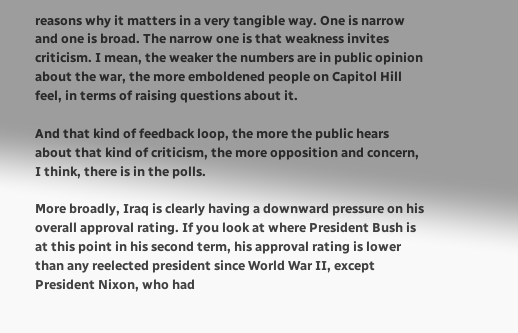reasons why it matters in a very tangible way. One is narrow and one is broad. The narrow one is that weakness invites criticism. I mean, the weaker the numbers are in public opinion about the war, the more emboldened people on Capitol Hill feel, in terms of raising questions about it.

And that kind of feedback loop, the more the public hears about that kind of criticism, the more opposition and concern, I think, there is in the polls.

More broadly, Iraq is clearly having a downward pressure on his overall approval rating. If you look at where President Bush is at this point in his second term, his approval rating is lower than any reelected president since World War II, except President Nixon, who had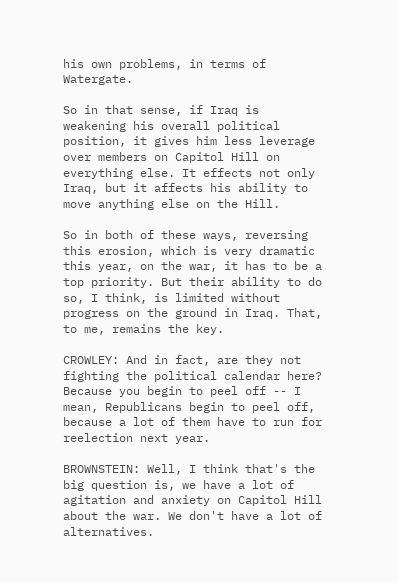his own problems, in terms of Watergate.

So in that sense, if Iraq is weakening his overall political position, it gives him less leverage over members on Capitol Hill on everything else. It effects not only Iraq, but it affects his ability to move anything else on the Hill.

So in both of these ways, reversing this erosion, which is very dramatic this year, on the war, it has to be a top priority. But their ability to do so, I think, is limited without progress on the ground in Iraq. That, to me, remains the key.

CROWLEY: And in fact, are they not fighting the political calendar here? Because you begin to peel off -- I mean, Republicans begin to peel off, because a lot of them have to run for reelection next year.

BROWNSTEIN: Well, I think that's the big question is, we have a lot of agitation and anxiety on Capitol Hill about the war. We don't have a lot of alternatives.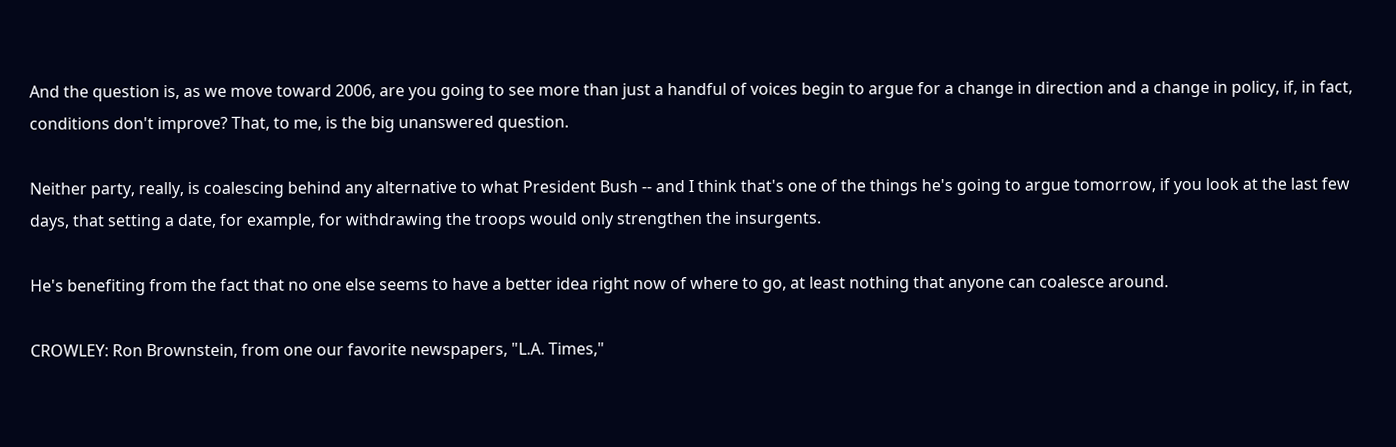And the question is, as we move toward 2006, are you going to see more than just a handful of voices begin to argue for a change in direction and a change in policy, if, in fact, conditions don't improve? That, to me, is the big unanswered question.

Neither party, really, is coalescing behind any alternative to what President Bush -- and I think that's one of the things he's going to argue tomorrow, if you look at the last few days, that setting a date, for example, for withdrawing the troops would only strengthen the insurgents.

He's benefiting from the fact that no one else seems to have a better idea right now of where to go, at least nothing that anyone can coalesce around.

CROWLEY: Ron Brownstein, from one our favorite newspapers, "L.A. Times,"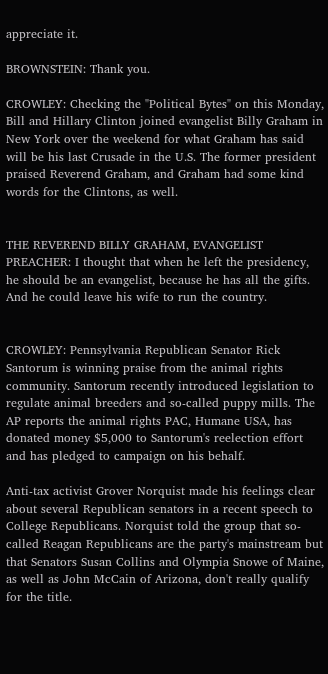appreciate it.

BROWNSTEIN: Thank you.

CROWLEY: Checking the "Political Bytes" on this Monday, Bill and Hillary Clinton joined evangelist Billy Graham in New York over the weekend for what Graham has said will be his last Crusade in the U.S. The former president praised Reverend Graham, and Graham had some kind words for the Clintons, as well.


THE REVEREND BILLY GRAHAM, EVANGELIST PREACHER: I thought that when he left the presidency, he should be an evangelist, because he has all the gifts. And he could leave his wife to run the country.


CROWLEY: Pennsylvania Republican Senator Rick Santorum is winning praise from the animal rights community. Santorum recently introduced legislation to regulate animal breeders and so-called puppy mills. The AP reports the animal rights PAC, Humane USA, has donated money $5,000 to Santorum's reelection effort and has pledged to campaign on his behalf.

Anti-tax activist Grover Norquist made his feelings clear about several Republican senators in a recent speech to College Republicans. Norquist told the group that so-called Reagan Republicans are the party's mainstream but that Senators Susan Collins and Olympia Snowe of Maine, as well as John McCain of Arizona, don't really qualify for the title.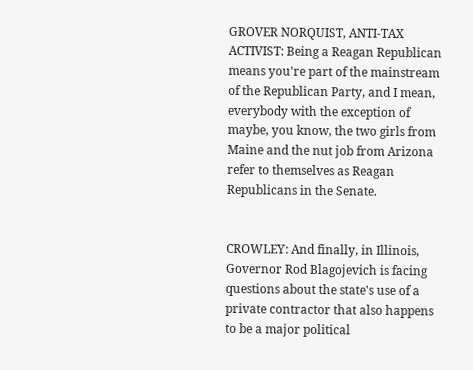GROVER NORQUIST, ANTI-TAX ACTIVIST: Being a Reagan Republican means you're part of the mainstream of the Republican Party, and I mean, everybody with the exception of maybe, you know, the two girls from Maine and the nut job from Arizona refer to themselves as Reagan Republicans in the Senate.


CROWLEY: And finally, in Illinois, Governor Rod Blagojevich is facing questions about the state's use of a private contractor that also happens to be a major political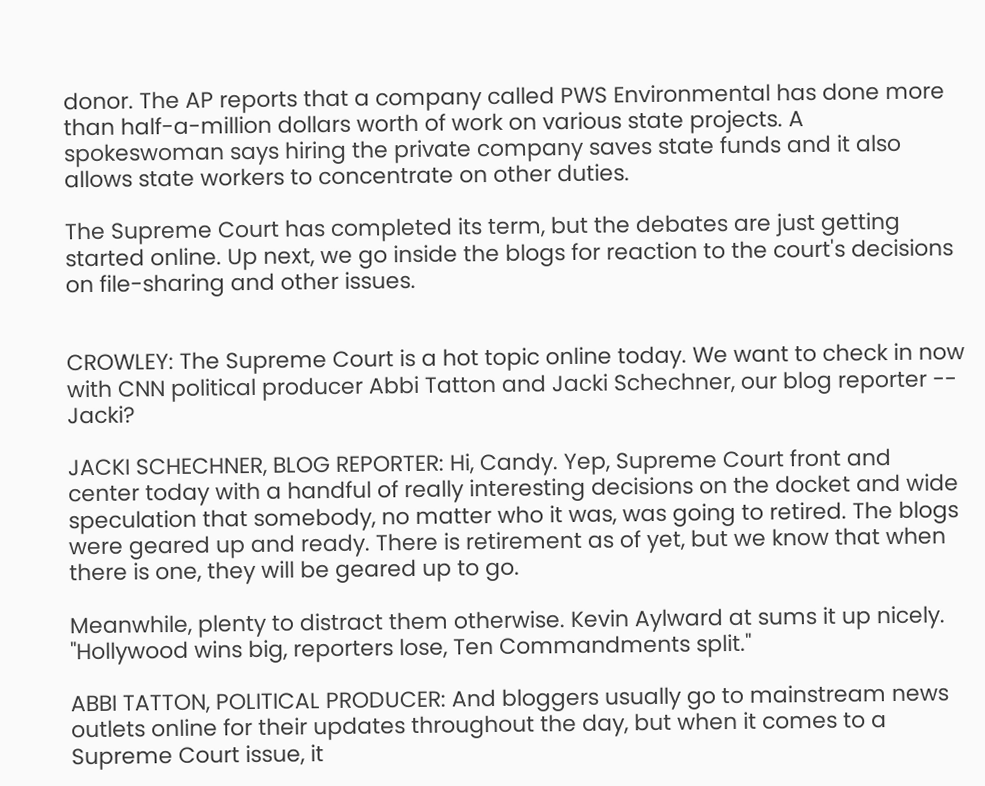donor. The AP reports that a company called PWS Environmental has done more than half-a-million dollars worth of work on various state projects. A spokeswoman says hiring the private company saves state funds and it also allows state workers to concentrate on other duties.

The Supreme Court has completed its term, but the debates are just getting started online. Up next, we go inside the blogs for reaction to the court's decisions on file-sharing and other issues.


CROWLEY: The Supreme Court is a hot topic online today. We want to check in now with CNN political producer Abbi Tatton and Jacki Schechner, our blog reporter -- Jacki?

JACKI SCHECHNER, BLOG REPORTER: Hi, Candy. Yep, Supreme Court front and center today with a handful of really interesting decisions on the docket and wide speculation that somebody, no matter who it was, was going to retired. The blogs were geared up and ready. There is retirement as of yet, but we know that when there is one, they will be geared up to go.

Meanwhile, plenty to distract them otherwise. Kevin Aylward at sums it up nicely. "Hollywood wins big, reporters lose, Ten Commandments split."

ABBI TATTON, POLITICAL PRODUCER: And bloggers usually go to mainstream news outlets online for their updates throughout the day, but when it comes to a Supreme Court issue, it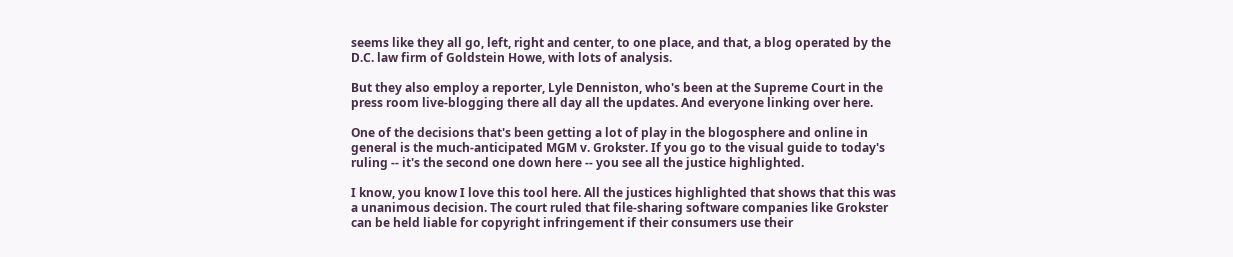seems like they all go, left, right and center, to one place, and that, a blog operated by the D.C. law firm of Goldstein Howe, with lots of analysis.

But they also employ a reporter, Lyle Denniston, who's been at the Supreme Court in the press room live-blogging there all day all the updates. And everyone linking over here.

One of the decisions that's been getting a lot of play in the blogosphere and online in general is the much-anticipated MGM v. Grokster. If you go to the visual guide to today's ruling -- it's the second one down here -- you see all the justice highlighted.

I know, you know I love this tool here. All the justices highlighted that shows that this was a unanimous decision. The court ruled that file-sharing software companies like Grokster can be held liable for copyright infringement if their consumers use their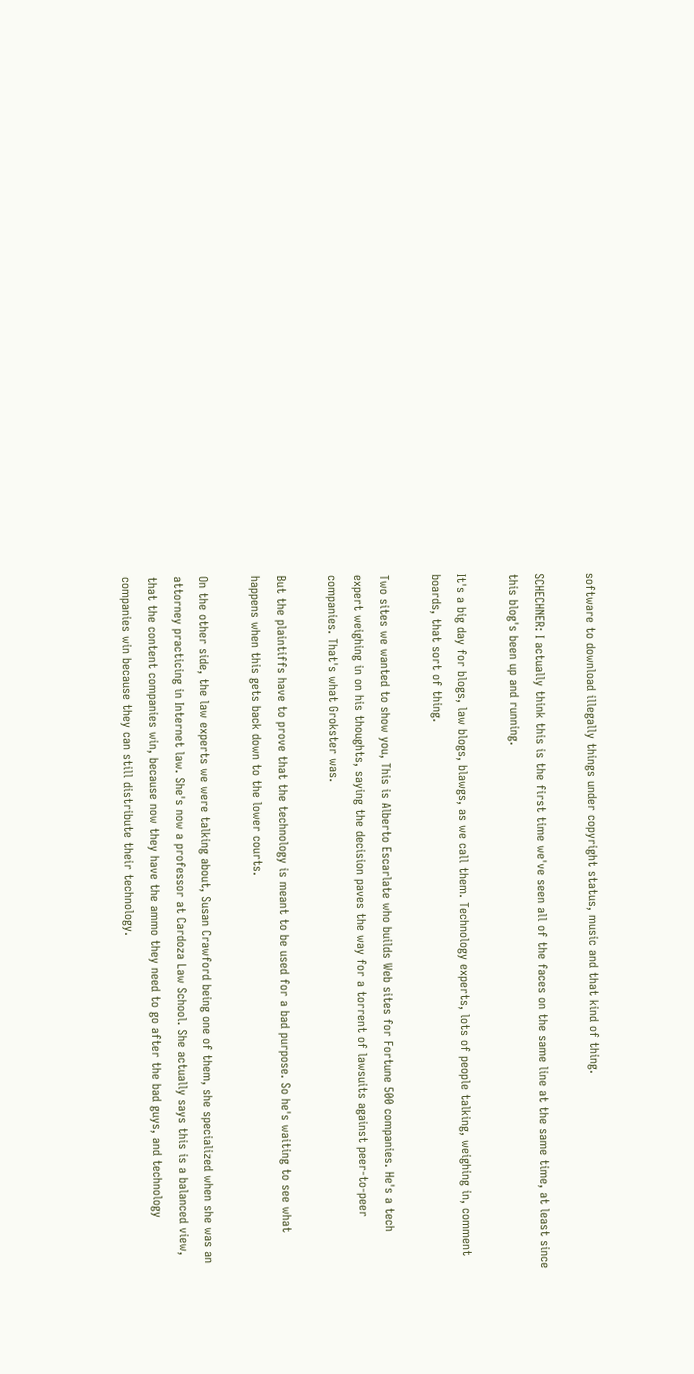software to download illegally things under copyright status, music and that kind of thing.

SCHECHNER: I actually think this is the first time we've seen all of the faces on the same line at the same time, at least since this blog's been up and running.

It's a big day for blogs, law blogs, blawgs, as we call them. Technology experts, lots of people talking, weighing in, comment boards, that sort of thing.

Two sites we wanted to show you, This is Alberto Escarlate who builds Web sites for Fortune 500 companies. He's a tech expert weighing in on his thoughts, saying the decision paves the way for a torrent of lawsuits against peer-to-peer companies. That's what Grokster was.

But the plaintiffs have to prove that the technology is meant to be used for a bad purpose. So he's waiting to see what happens when this gets back down to the lower courts.

On the other side, the law experts we were talking about, Susan Crawford being one of them, she specialized when she was an attorney practicing in Internet law. She's now a professor at Cardoza Law School. She actually says this is a balanced view, that the content companies win, because now they have the ammo they need to go after the bad guys, and technology companies win because they can still distribute their technology.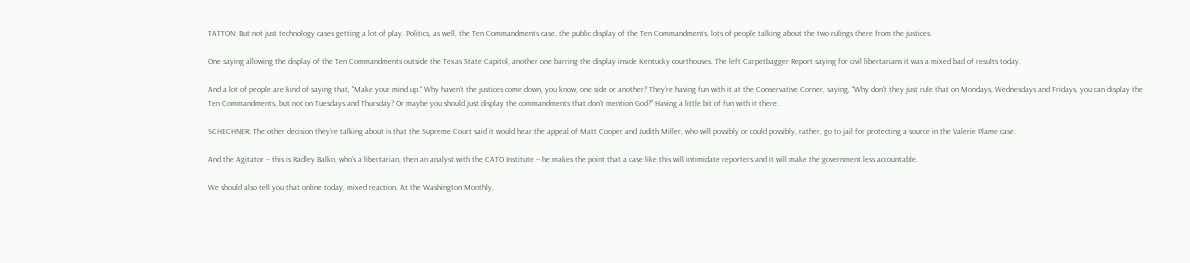TATTON: But not just technology cases getting a lot of play. Politics, as well, the Ten Commandments case, the public display of the Ten Commandments, lots of people talking about the two rulings there from the justices.

One saying allowing the display of the Ten Commandments outside the Texas State Capitol, another one barring the display inside Kentucky courthouses. The left Carpetbagger Report saying for civil libertarians it was a mixed bad of results today.

And a lot of people are kind of saying that, "Make your mind up." Why haven't the justices come down, you know, one side or another? They're having fun with it at the Conservative Corner, saying, "Why don't they just rule that on Mondays, Wednesdays and Fridays, you can display the Ten Commandments, but not on Tuesdays and Thursday? Or maybe you should just display the commandments that don't mention God?" Having a little bit of fun with it there.

SCHECHNER: The other decision they're talking about is that the Supreme Court said it would hear the appeal of Matt Cooper and Judith Miller, who will possibly or could possibly, rather, go to jail for protecting a source in the Valerie Plame case.

And the Agitator -- this is Radley Balko, who's a libertarian, then an analyst with the CATO Institute -- he makes the point that a case like this will intimidate reporters and it will make the government less accountable.

We should also tell you that online today, mixed reaction. At the Washington Monthly,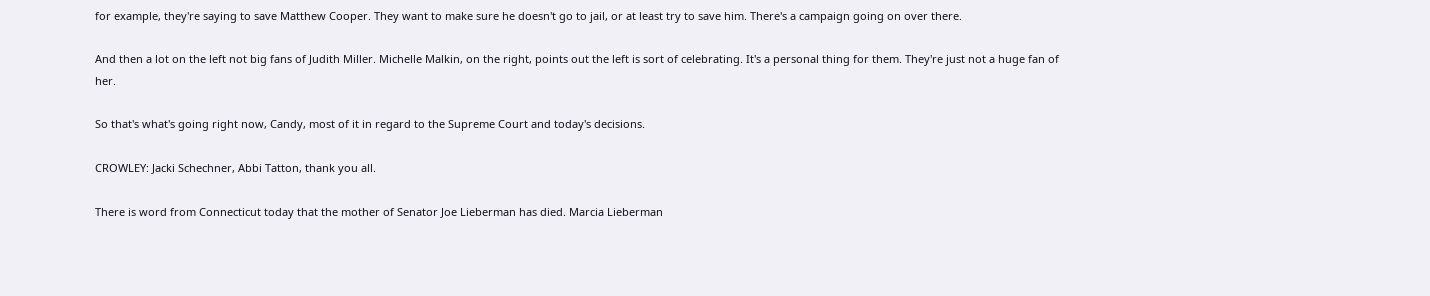for example, they're saying to save Matthew Cooper. They want to make sure he doesn't go to jail, or at least try to save him. There's a campaign going on over there.

And then a lot on the left not big fans of Judith Miller. Michelle Malkin, on the right, points out the left is sort of celebrating. It's a personal thing for them. They're just not a huge fan of her.

So that's what's going right now, Candy, most of it in regard to the Supreme Court and today's decisions.

CROWLEY: Jacki Schechner, Abbi Tatton, thank you all.

There is word from Connecticut today that the mother of Senator Joe Lieberman has died. Marcia Lieberman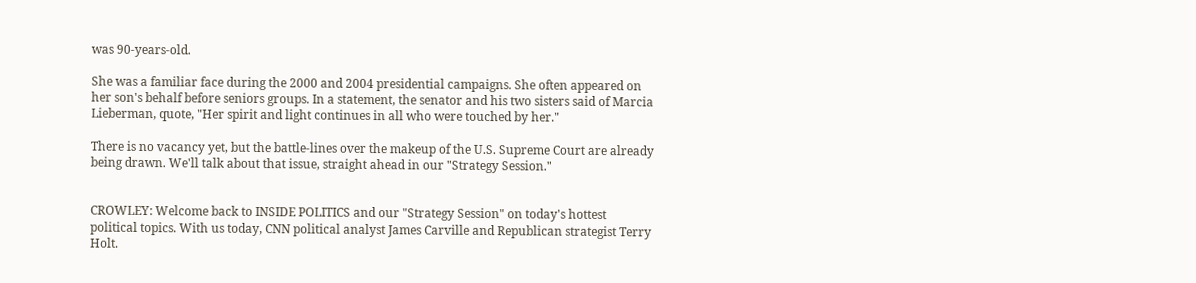was 90-years-old.

She was a familiar face during the 2000 and 2004 presidential campaigns. She often appeared on her son's behalf before seniors groups. In a statement, the senator and his two sisters said of Marcia Lieberman, quote, "Her spirit and light continues in all who were touched by her."

There is no vacancy yet, but the battle-lines over the makeup of the U.S. Supreme Court are already being drawn. We'll talk about that issue, straight ahead in our "Strategy Session."


CROWLEY: Welcome back to INSIDE POLITICS and our "Strategy Session" on today's hottest political topics. With us today, CNN political analyst James Carville and Republican strategist Terry Holt.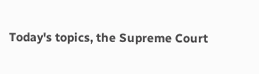Today's topics, the Supreme Court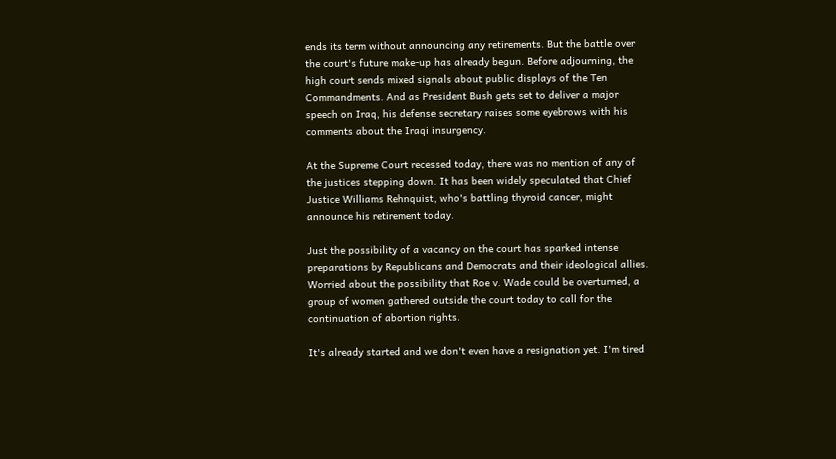ends its term without announcing any retirements. But the battle over the court's future make-up has already begun. Before adjourning, the high court sends mixed signals about public displays of the Ten Commandments. And as President Bush gets set to deliver a major speech on Iraq, his defense secretary raises some eyebrows with his comments about the Iraqi insurgency.

At the Supreme Court recessed today, there was no mention of any of the justices stepping down. It has been widely speculated that Chief Justice Williams Rehnquist, who's battling thyroid cancer, might announce his retirement today.

Just the possibility of a vacancy on the court has sparked intense preparations by Republicans and Democrats and their ideological allies. Worried about the possibility that Roe v. Wade could be overturned, a group of women gathered outside the court today to call for the continuation of abortion rights.

It's already started and we don't even have a resignation yet. I'm tired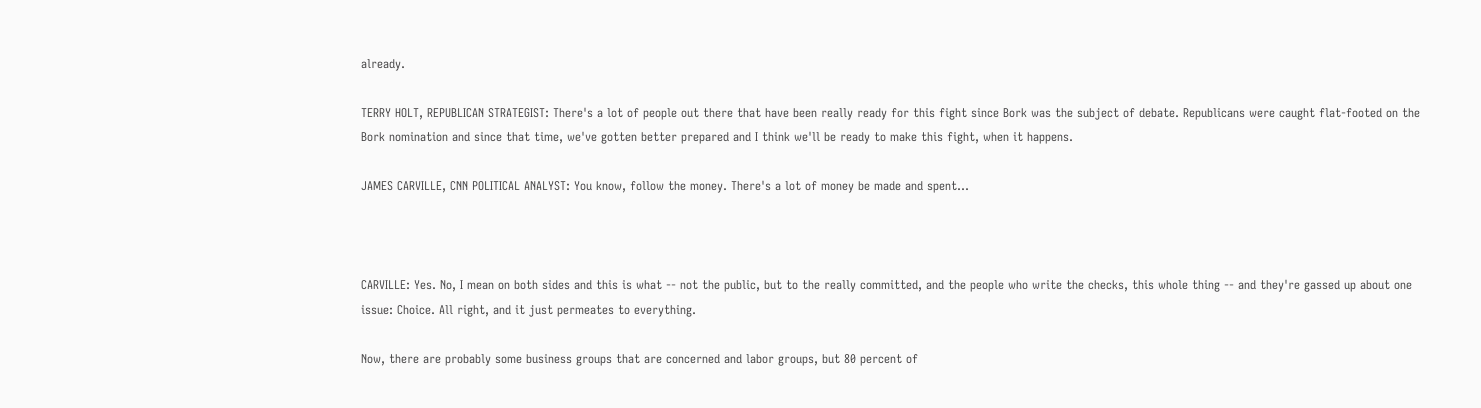already.

TERRY HOLT, REPUBLICAN STRATEGIST: There's a lot of people out there that have been really ready for this fight since Bork was the subject of debate. Republicans were caught flat-footed on the Bork nomination and since that time, we've gotten better prepared and I think we'll be ready to make this fight, when it happens.

JAMES CARVILLE, CNN POLITICAL ANALYST: You know, follow the money. There's a lot of money be made and spent...



CARVILLE: Yes. No, I mean on both sides and this is what -- not the public, but to the really committed, and the people who write the checks, this whole thing -- and they're gassed up about one issue: Choice. All right, and it just permeates to everything.

Now, there are probably some business groups that are concerned and labor groups, but 80 percent of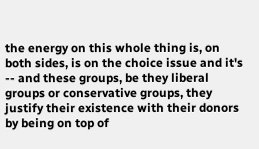the energy on this whole thing is, on both sides, is on the choice issue and it's -- and these groups, be they liberal groups or conservative groups, they justify their existence with their donors by being on top of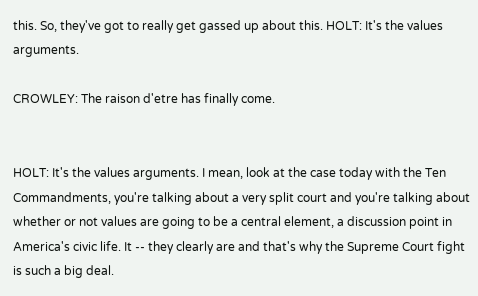this. So, they've got to really get gassed up about this. HOLT: It's the values arguments.

CROWLEY: The raison d'etre has finally come.


HOLT: It's the values arguments. I mean, look at the case today with the Ten Commandments, you're talking about a very split court and you're talking about whether or not values are going to be a central element, a discussion point in America's civic life. It -- they clearly are and that's why the Supreme Court fight is such a big deal.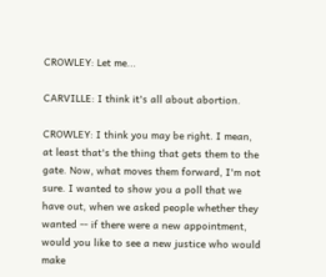CROWLEY: Let me...

CARVILLE: I think it's all about abortion.

CROWLEY: I think you may be right. I mean, at least that's the thing that gets them to the gate. Now, what moves them forward, I'm not sure. I wanted to show you a poll that we have out, when we asked people whether they wanted -- if there were a new appointment, would you like to see a new justice who would make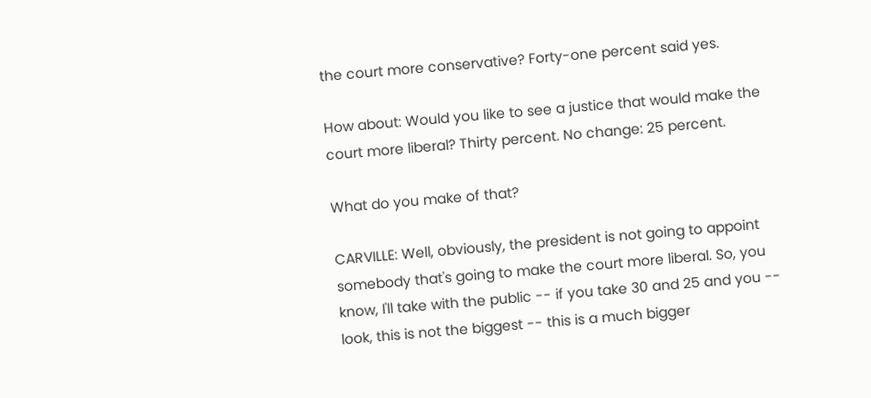the court more conservative? Forty-one percent said yes.

How about: Would you like to see a justice that would make the court more liberal? Thirty percent. No change: 25 percent.

What do you make of that?

CARVILLE: Well, obviously, the president is not going to appoint somebody that's going to make the court more liberal. So, you know, I'll take with the public -- if you take 30 and 25 and you -- look, this is not the biggest -- this is a much bigger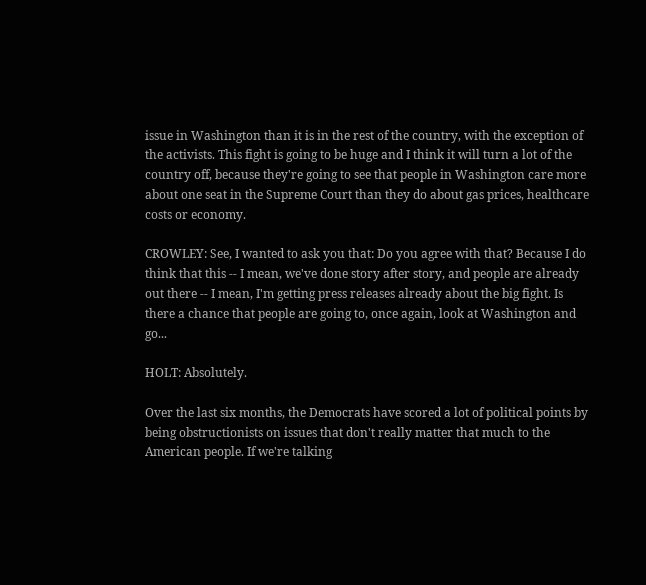issue in Washington than it is in the rest of the country, with the exception of the activists. This fight is going to be huge and I think it will turn a lot of the country off, because they're going to see that people in Washington care more about one seat in the Supreme Court than they do about gas prices, healthcare costs or economy.

CROWLEY: See, I wanted to ask you that: Do you agree with that? Because I do think that this -- I mean, we've done story after story, and people are already out there -- I mean, I'm getting press releases already about the big fight. Is there a chance that people are going to, once again, look at Washington and go...

HOLT: Absolutely.

Over the last six months, the Democrats have scored a lot of political points by being obstructionists on issues that don't really matter that much to the American people. If we're talking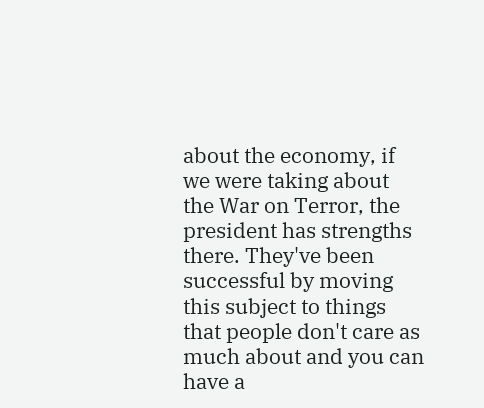about the economy, if we were taking about the War on Terror, the president has strengths there. They've been successful by moving this subject to things that people don't care as much about and you can have a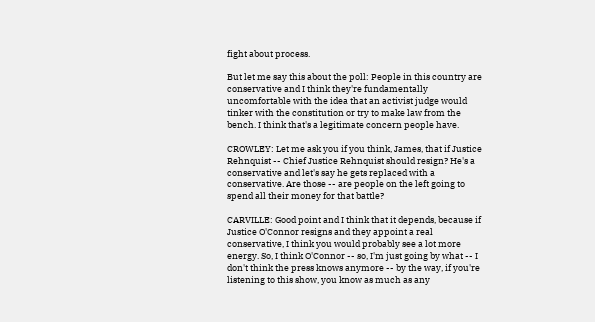fight about process.

But let me say this about the poll: People in this country are conservative and I think they're fundamentally uncomfortable with the idea that an activist judge would tinker with the constitution or try to make law from the bench. I think that's a legitimate concern people have.

CROWLEY: Let me ask you if you think, James, that if Justice Rehnquist -- Chief Justice Rehnquist should resign? He's a conservative and let's say he gets replaced with a conservative. Are those -- are people on the left going to spend all their money for that battle?

CARVILLE: Good point and I think that it depends, because if Justice O'Connor resigns and they appoint a real conservative, I think you would probably see a lot more energy. So, I think O'Connor -- so, I'm just going by what -- I don't think the press knows anymore -- by the way, if you're listening to this show, you know as much as any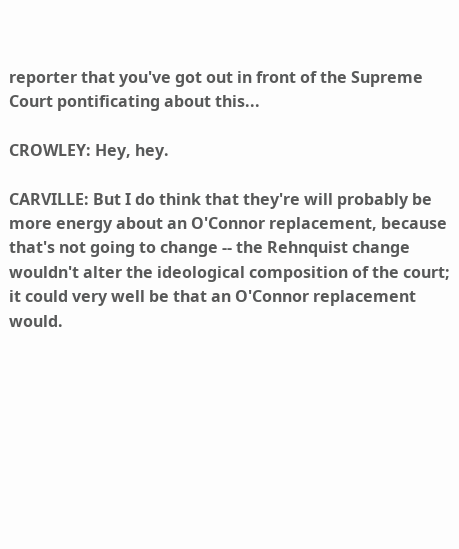reporter that you've got out in front of the Supreme Court pontificating about this...

CROWLEY: Hey, hey.

CARVILLE: But I do think that they're will probably be more energy about an O'Connor replacement, because that's not going to change -- the Rehnquist change wouldn't alter the ideological composition of the court; it could very well be that an O'Connor replacement would.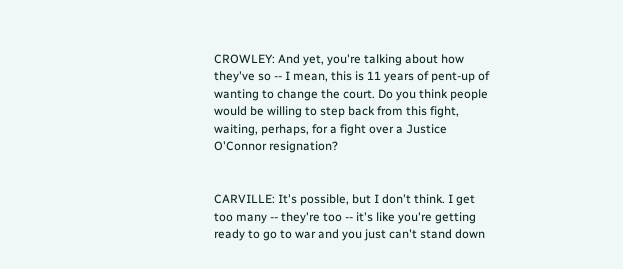CROWLEY: And yet, you're talking about how they've so -- I mean, this is 11 years of pent-up of wanting to change the court. Do you think people would be willing to step back from this fight, waiting, perhaps, for a fight over a Justice O'Connor resignation?


CARVILLE: It's possible, but I don't think. I get too many -- they're too -- it's like you're getting ready to go to war and you just can't stand down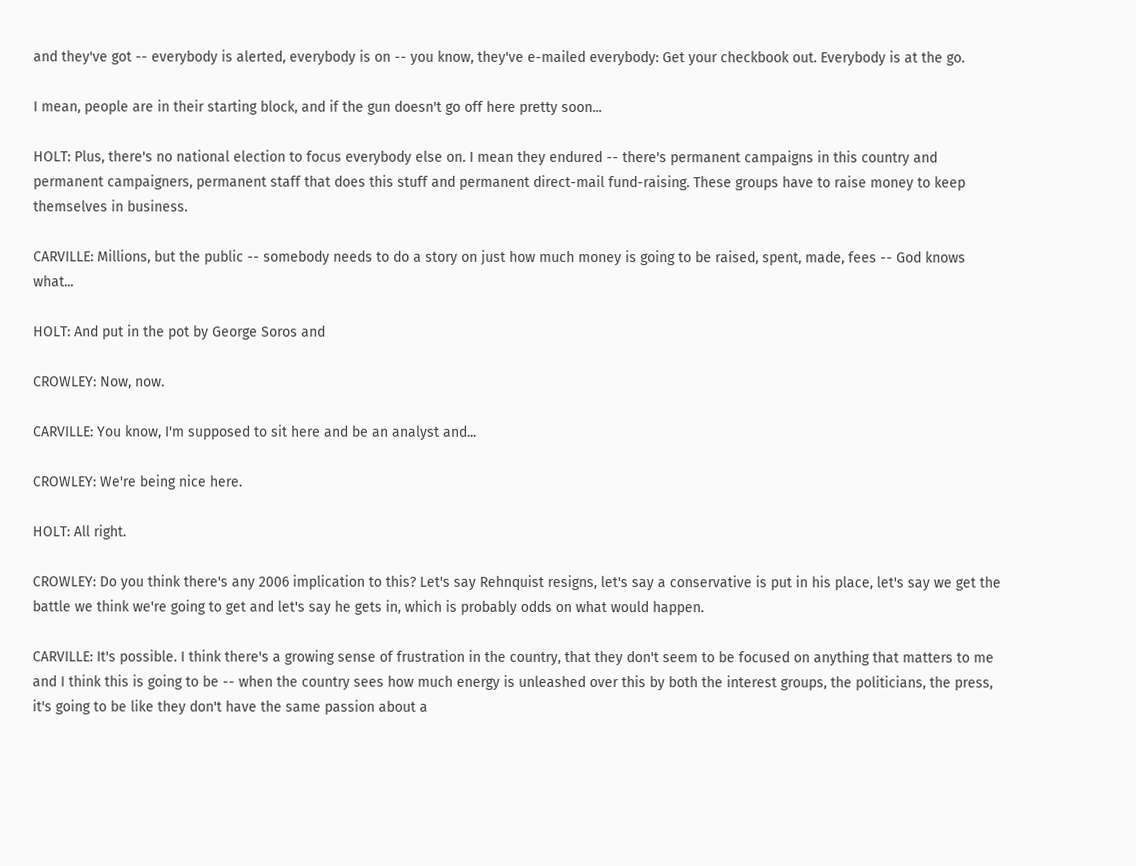and they've got -- everybody is alerted, everybody is on -- you know, they've e-mailed everybody: Get your checkbook out. Everybody is at the go.

I mean, people are in their starting block, and if the gun doesn't go off here pretty soon...

HOLT: Plus, there's no national election to focus everybody else on. I mean they endured -- there's permanent campaigns in this country and permanent campaigners, permanent staff that does this stuff and permanent direct-mail fund-raising. These groups have to raise money to keep themselves in business.

CARVILLE: Millions, but the public -- somebody needs to do a story on just how much money is going to be raised, spent, made, fees -- God knows what...

HOLT: And put in the pot by George Soros and

CROWLEY: Now, now.

CARVILLE: You know, I'm supposed to sit here and be an analyst and...

CROWLEY: We're being nice here.

HOLT: All right.

CROWLEY: Do you think there's any 2006 implication to this? Let's say Rehnquist resigns, let's say a conservative is put in his place, let's say we get the battle we think we're going to get and let's say he gets in, which is probably odds on what would happen.

CARVILLE: It's possible. I think there's a growing sense of frustration in the country, that they don't seem to be focused on anything that matters to me and I think this is going to be -- when the country sees how much energy is unleashed over this by both the interest groups, the politicians, the press, it's going to be like they don't have the same passion about a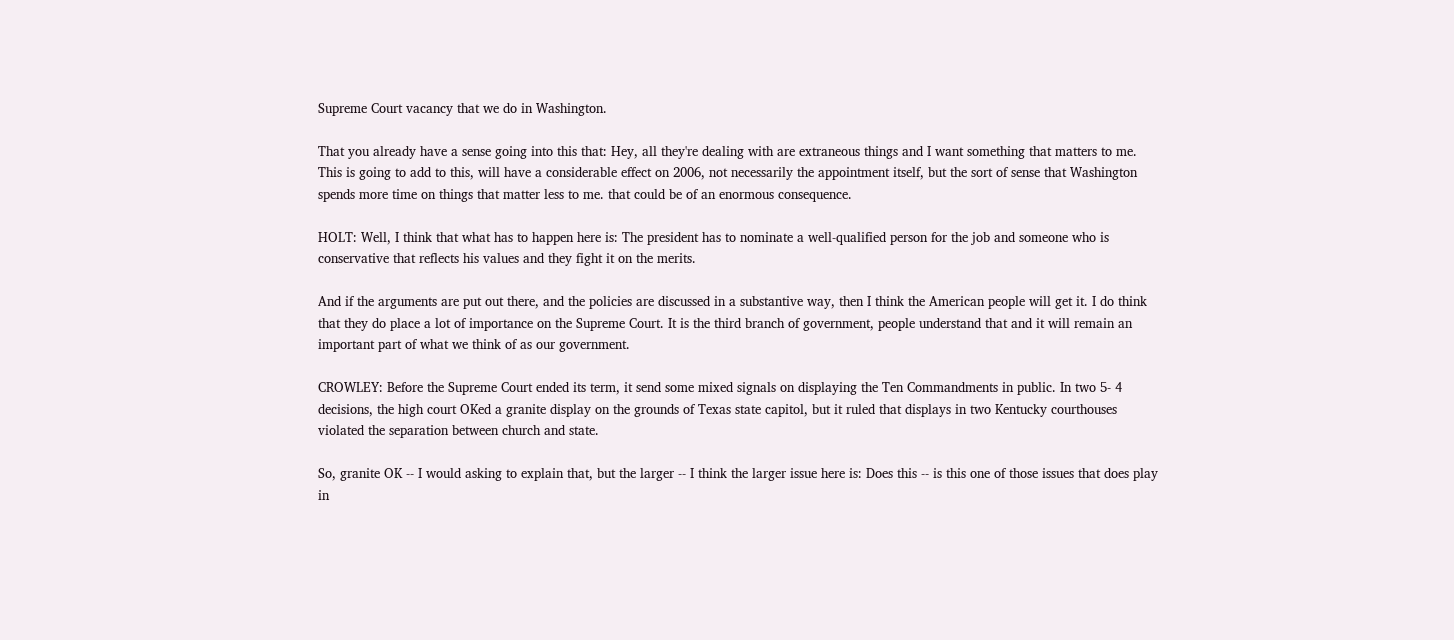Supreme Court vacancy that we do in Washington.

That you already have a sense going into this that: Hey, all they're dealing with are extraneous things and I want something that matters to me. This is going to add to this, will have a considerable effect on 2006, not necessarily the appointment itself, but the sort of sense that Washington spends more time on things that matter less to me. that could be of an enormous consequence.

HOLT: Well, I think that what has to happen here is: The president has to nominate a well-qualified person for the job and someone who is conservative that reflects his values and they fight it on the merits.

And if the arguments are put out there, and the policies are discussed in a substantive way, then I think the American people will get it. I do think that they do place a lot of importance on the Supreme Court. It is the third branch of government, people understand that and it will remain an important part of what we think of as our government.

CROWLEY: Before the Supreme Court ended its term, it send some mixed signals on displaying the Ten Commandments in public. In two 5- 4 decisions, the high court OKed a granite display on the grounds of Texas state capitol, but it ruled that displays in two Kentucky courthouses violated the separation between church and state.

So, granite OK -- I would asking to explain that, but the larger -- I think the larger issue here is: Does this -- is this one of those issues that does play in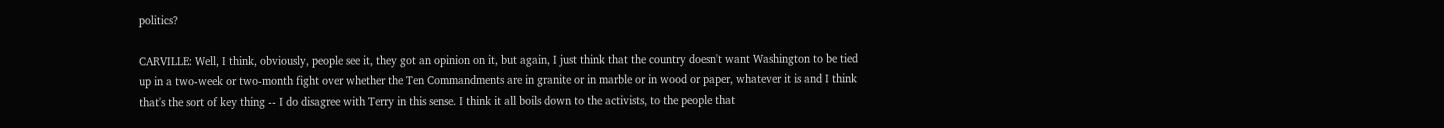politics?

CARVILLE: Well, I think, obviously, people see it, they got an opinion on it, but again, I just think that the country doesn't want Washington to be tied up in a two-week or two-month fight over whether the Ten Commandments are in granite or in marble or in wood or paper, whatever it is and I think that's the sort of key thing -- I do disagree with Terry in this sense. I think it all boils down to the activists, to the people that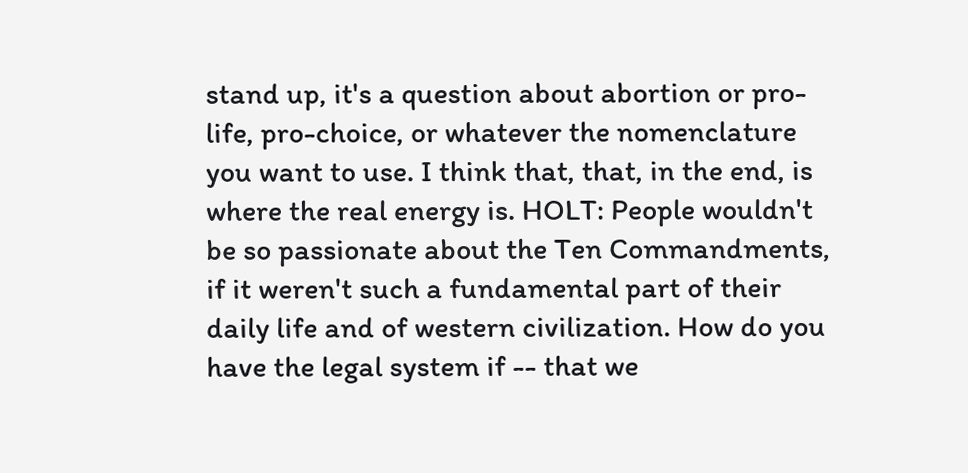stand up, it's a question about abortion or pro-life, pro-choice, or whatever the nomenclature you want to use. I think that, that, in the end, is where the real energy is. HOLT: People wouldn't be so passionate about the Ten Commandments, if it weren't such a fundamental part of their daily life and of western civilization. How do you have the legal system if -- that we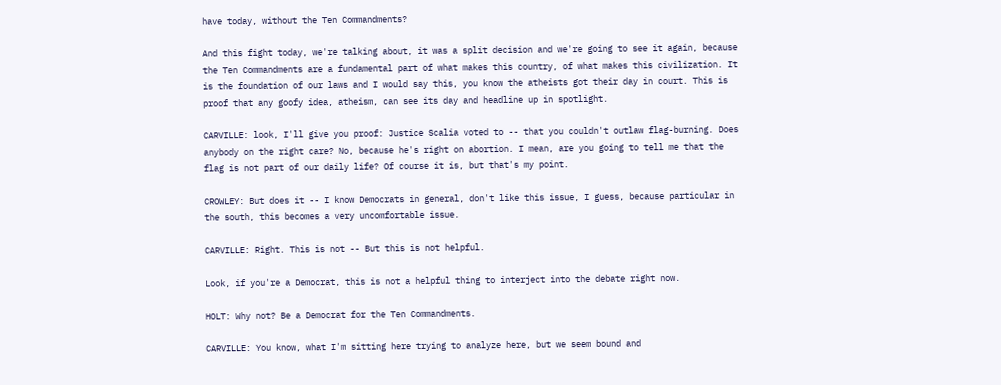have today, without the Ten Commandments?

And this fight today, we're talking about, it was a split decision and we're going to see it again, because the Ten Commandments are a fundamental part of what makes this country, of what makes this civilization. It is the foundation of our laws and I would say this, you know the atheists got their day in court. This is proof that any goofy idea, atheism, can see its day and headline up in spotlight.

CARVILLE: look, I'll give you proof: Justice Scalia voted to -- that you couldn't outlaw flag-burning. Does anybody on the right care? No, because he's right on abortion. I mean, are you going to tell me that the flag is not part of our daily life? Of course it is, but that's my point.

CROWLEY: But does it -- I know Democrats in general, don't like this issue, I guess, because particular in the south, this becomes a very uncomfortable issue.

CARVILLE: Right. This is not -- But this is not helpful.

Look, if you're a Democrat, this is not a helpful thing to interject into the debate right now.

HOLT: Why not? Be a Democrat for the Ten Commandments.

CARVILLE: You know, what I'm sitting here trying to analyze here, but we seem bound and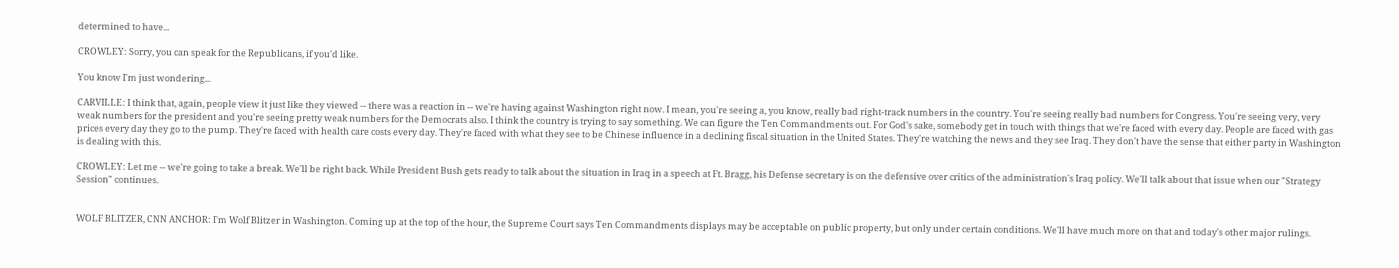determined to have...

CROWLEY: Sorry, you can speak for the Republicans, if you'd like.

You know I'm just wondering...

CARVILLE: I think that, again, people view it just like they viewed -- there was a reaction in -- we're having against Washington right now. I mean, you're seeing a, you know, really bad right-track numbers in the country. You're seeing really bad numbers for Congress. You're seeing very, very weak numbers for the president and you're seeing pretty weak numbers for the Democrats also. I think the country is trying to say something. We can figure the Ten Commandments out. For God's sake, somebody get in touch with things that we're faced with every day. People are faced with gas prices every day they go to the pump. They're faced with health care costs every day. They're faced with what they see to be Chinese influence in a declining fiscal situation in the United States. They're watching the news and they see Iraq. They don't have the sense that either party in Washington is dealing with this.

CROWLEY: Let me -- we're going to take a break. We'll be right back. While President Bush gets ready to talk about the situation in Iraq in a speech at Ft. Bragg, his Defense secretary is on the defensive over critics of the administration's Iraq policy. We'll talk about that issue when our "Strategy Session" continues.


WOLF BLITZER, CNN ANCHOR: I'm Wolf Blitzer in Washington. Coming up at the top of the hour, the Supreme Court says Ten Commandments displays may be acceptable on public property, but only under certain conditions. We'll have much more on that and today's other major rulings.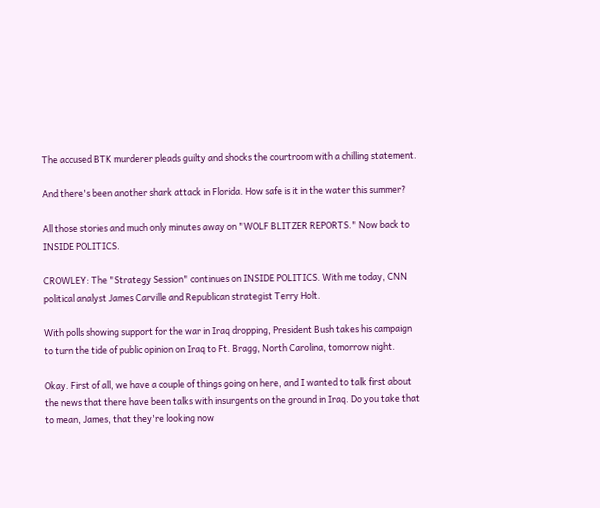The accused BTK murderer pleads guilty and shocks the courtroom with a chilling statement.

And there's been another shark attack in Florida. How safe is it in the water this summer?

All those stories and much only minutes away on "WOLF BLITZER REPORTS." Now back to INSIDE POLITICS.

CROWLEY: The "Strategy Session" continues on INSIDE POLITICS. With me today, CNN political analyst James Carville and Republican strategist Terry Holt.

With polls showing support for the war in Iraq dropping, President Bush takes his campaign to turn the tide of public opinion on Iraq to Ft. Bragg, North Carolina, tomorrow night.

Okay. First of all, we have a couple of things going on here, and I wanted to talk first about the news that there have been talks with insurgents on the ground in Iraq. Do you take that to mean, James, that they're looking now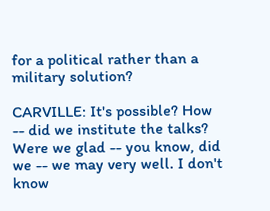for a political rather than a military solution?

CARVILLE: It's possible? How -- did we institute the talks? Were we glad -- you know, did we -- we may very well. I don't know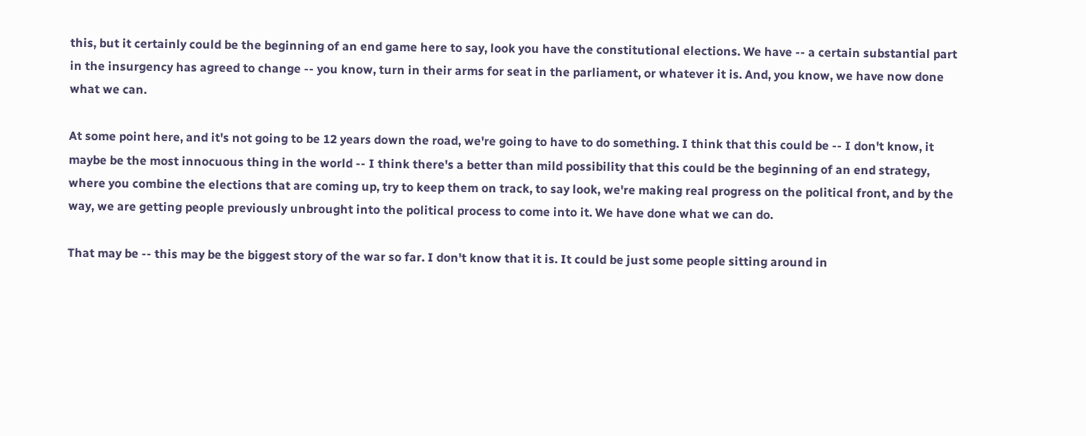this, but it certainly could be the beginning of an end game here to say, look you have the constitutional elections. We have -- a certain substantial part in the insurgency has agreed to change -- you know, turn in their arms for seat in the parliament, or whatever it is. And, you know, we have now done what we can.

At some point here, and it's not going to be 12 years down the road, we're going to have to do something. I think that this could be -- I don't know, it maybe be the most innocuous thing in the world -- I think there's a better than mild possibility that this could be the beginning of an end strategy, where you combine the elections that are coming up, try to keep them on track, to say look, we're making real progress on the political front, and by the way, we are getting people previously unbrought into the political process to come into it. We have done what we can do.

That may be -- this may be the biggest story of the war so far. I don't know that it is. It could be just some people sitting around in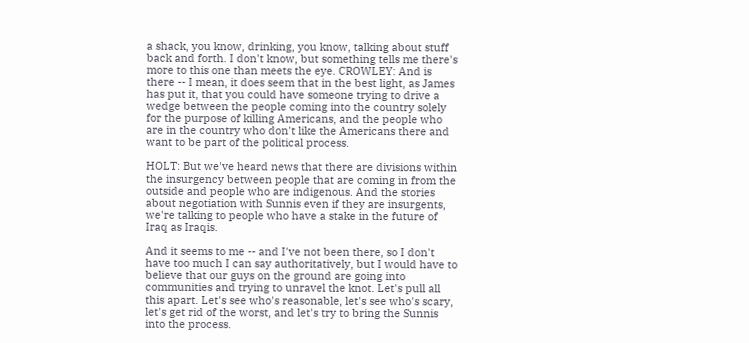a shack, you know, drinking, you know, talking about stuff back and forth. I don't know, but something tells me there's more to this one than meets the eye. CROWLEY: And is there -- I mean, it does seem that in the best light, as James has put it, that you could have someone trying to drive a wedge between the people coming into the country solely for the purpose of killing Americans, and the people who are in the country who don't like the Americans there and want to be part of the political process.

HOLT: But we've heard news that there are divisions within the insurgency between people that are coming in from the outside and people who are indigenous. And the stories about negotiation with Sunnis even if they are insurgents, we're talking to people who have a stake in the future of Iraq as Iraqis.

And it seems to me -- and I've not been there, so I don't have too much I can say authoritatively, but I would have to believe that our guys on the ground are going into communities and trying to unravel the knot. Let's pull all this apart. Let's see who's reasonable, let's see who's scary, let's get rid of the worst, and let's try to bring the Sunnis into the process.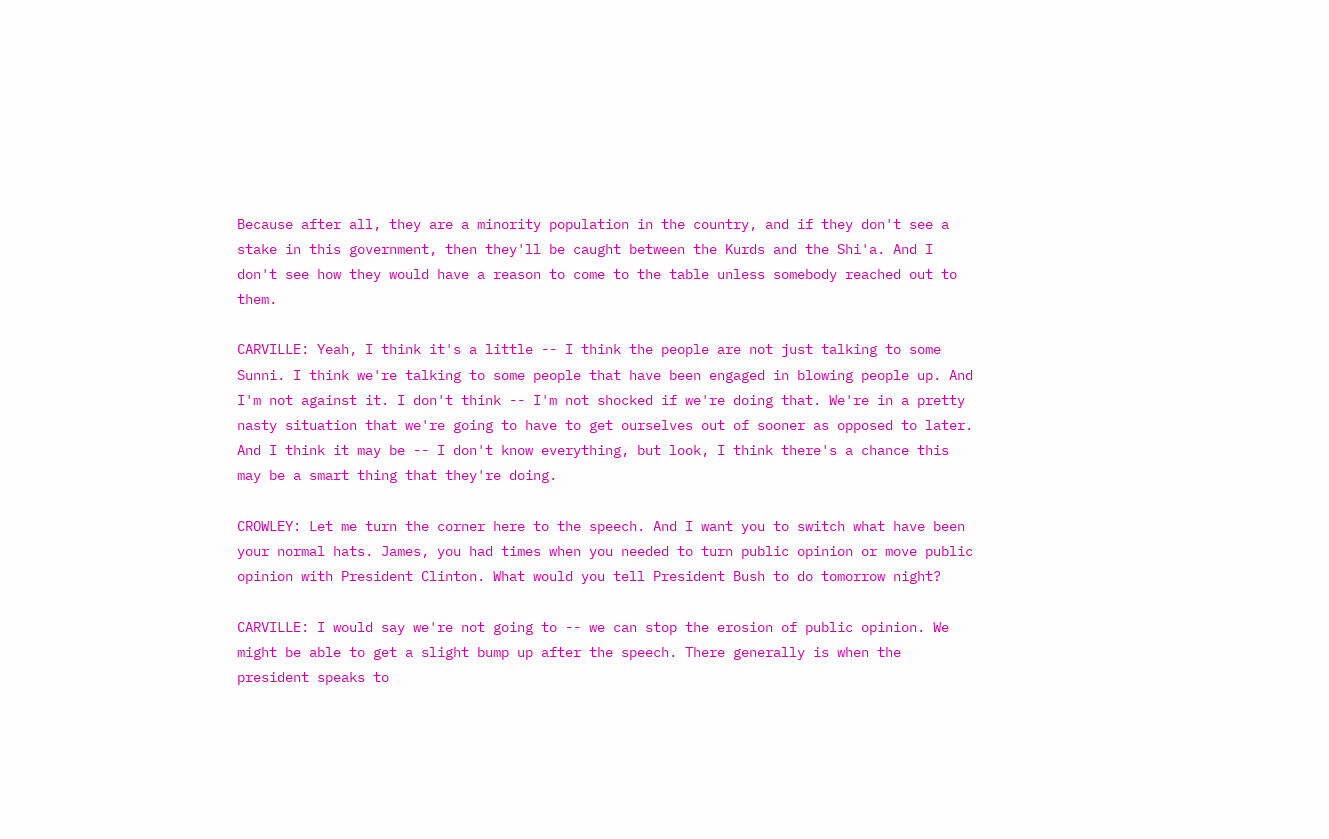Because after all, they are a minority population in the country, and if they don't see a stake in this government, then they'll be caught between the Kurds and the Shi'a. And I don't see how they would have a reason to come to the table unless somebody reached out to them.

CARVILLE: Yeah, I think it's a little -- I think the people are not just talking to some Sunni. I think we're talking to some people that have been engaged in blowing people up. And I'm not against it. I don't think -- I'm not shocked if we're doing that. We're in a pretty nasty situation that we're going to have to get ourselves out of sooner as opposed to later. And I think it may be -- I don't know everything, but look, I think there's a chance this may be a smart thing that they're doing.

CROWLEY: Let me turn the corner here to the speech. And I want you to switch what have been your normal hats. James, you had times when you needed to turn public opinion or move public opinion with President Clinton. What would you tell President Bush to do tomorrow night?

CARVILLE: I would say we're not going to -- we can stop the erosion of public opinion. We might be able to get a slight bump up after the speech. There generally is when the president speaks to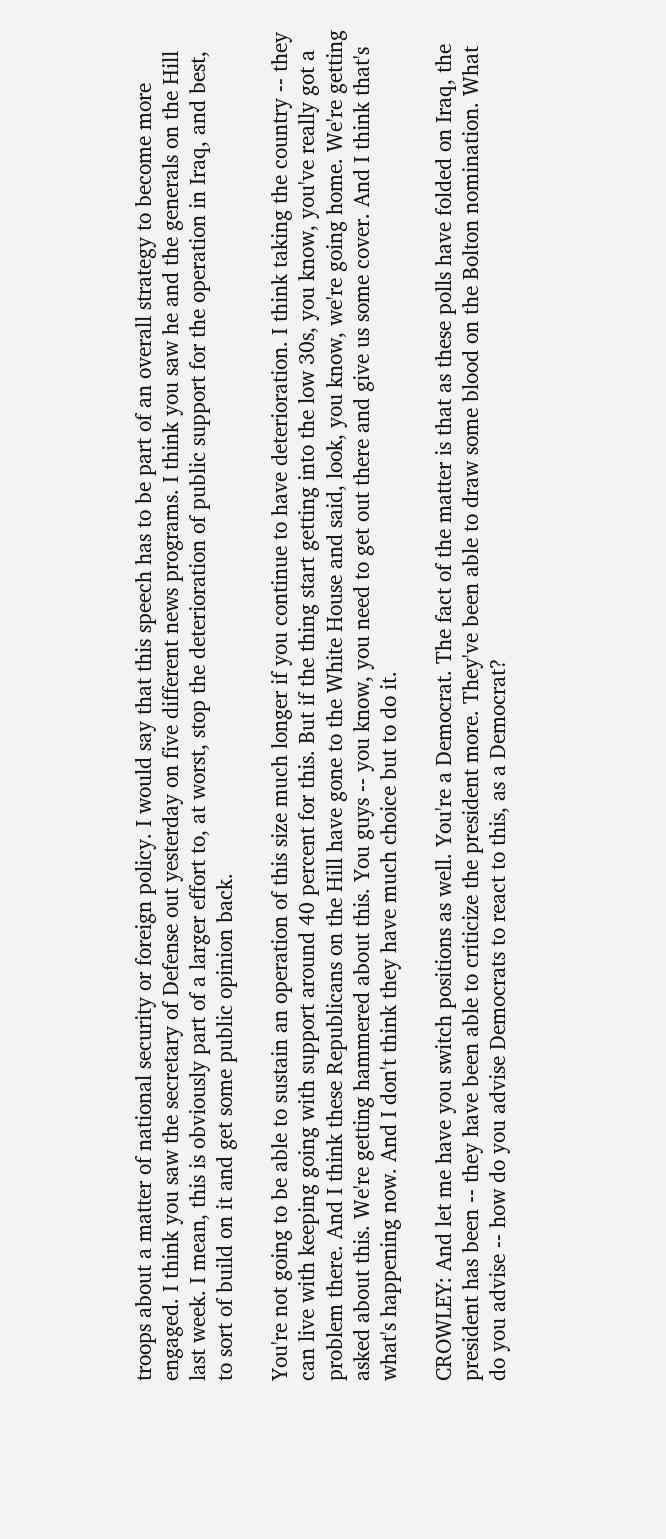troops about a matter of national security or foreign policy. I would say that this speech has to be part of an overall strategy to become more engaged. I think you saw the secretary of Defense out yesterday on five different news programs. I think you saw he and the generals on the Hill last week. I mean, this is obviously part of a larger effort to, at worst, stop the deterioration of public support for the operation in Iraq, and best, to sort of build on it and get some public opinion back.

You're not going to be able to sustain an operation of this size much longer if you continue to have deterioration. I think taking the country -- they can live with keeping going with support around 40 percent for this. But if the thing start getting into the low 30s, you know, you've really got a problem there. And I think these Republicans on the Hill have gone to the White House and said, look, you know, we're going home. We're getting asked about this. We're getting hammered about this. You guys -- you know, you need to get out there and give us some cover. And I think that's what's happening now. And I don't think they have much choice but to do it.

CROWLEY: And let me have you switch positions as well. You're a Democrat. The fact of the matter is that as these polls have folded on Iraq, the president has been -- they have been able to criticize the president more. They've been able to draw some blood on the Bolton nomination. What do you advise -- how do you advise Democrats to react to this, as a Democrat?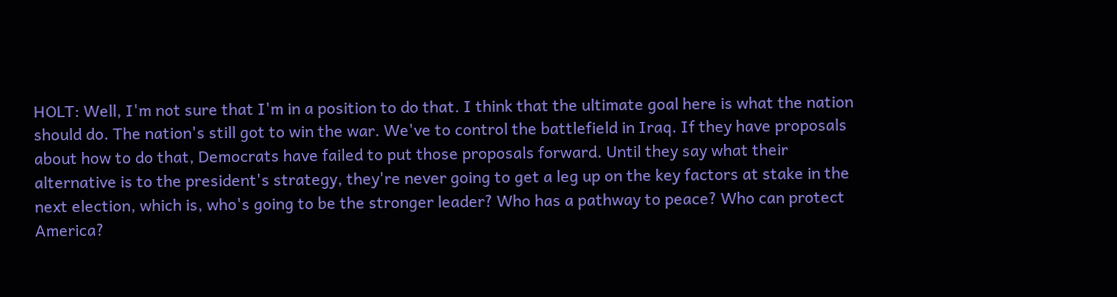HOLT: Well, I'm not sure that I'm in a position to do that. I think that the ultimate goal here is what the nation should do. The nation's still got to win the war. We've to control the battlefield in Iraq. If they have proposals about how to do that, Democrats have failed to put those proposals forward. Until they say what their alternative is to the president's strategy, they're never going to get a leg up on the key factors at stake in the next election, which is, who's going to be the stronger leader? Who has a pathway to peace? Who can protect America?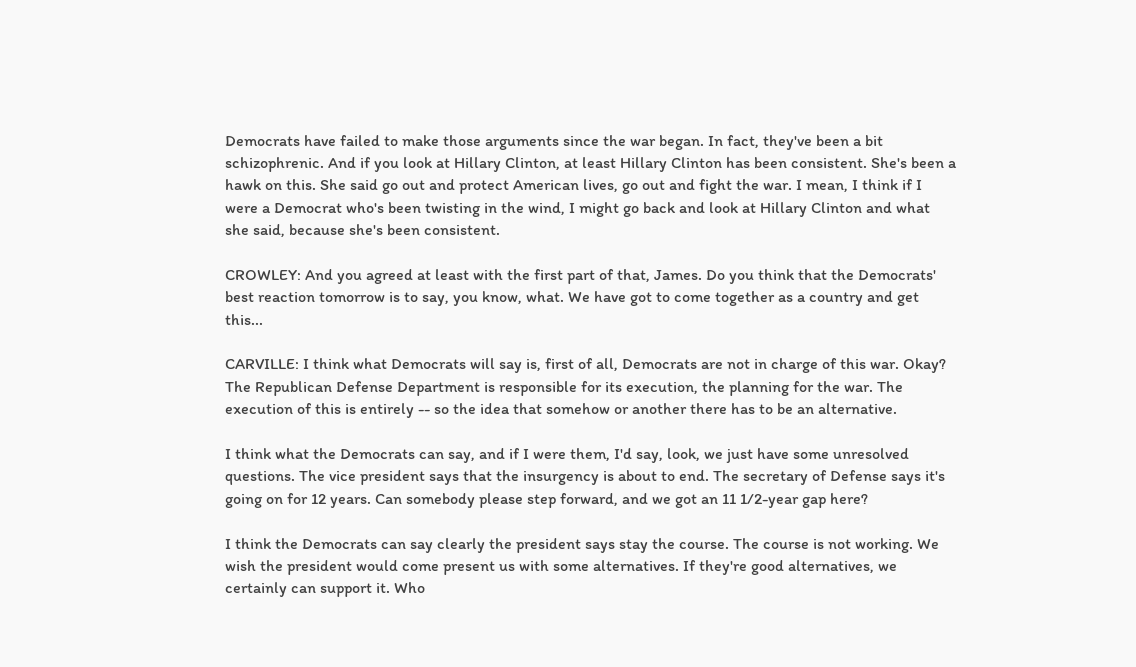Democrats have failed to make those arguments since the war began. In fact, they've been a bit schizophrenic. And if you look at Hillary Clinton, at least Hillary Clinton has been consistent. She's been a hawk on this. She said go out and protect American lives, go out and fight the war. I mean, I think if I were a Democrat who's been twisting in the wind, I might go back and look at Hillary Clinton and what she said, because she's been consistent.

CROWLEY: And you agreed at least with the first part of that, James. Do you think that the Democrats' best reaction tomorrow is to say, you know, what. We have got to come together as a country and get this...

CARVILLE: I think what Democrats will say is, first of all, Democrats are not in charge of this war. Okay? The Republican Defense Department is responsible for its execution, the planning for the war. The execution of this is entirely -- so the idea that somehow or another there has to be an alternative.

I think what the Democrats can say, and if I were them, I'd say, look, we just have some unresolved questions. The vice president says that the insurgency is about to end. The secretary of Defense says it's going on for 12 years. Can somebody please step forward, and we got an 11 1/2-year gap here?

I think the Democrats can say clearly the president says stay the course. The course is not working. We wish the president would come present us with some alternatives. If they're good alternatives, we certainly can support it. Who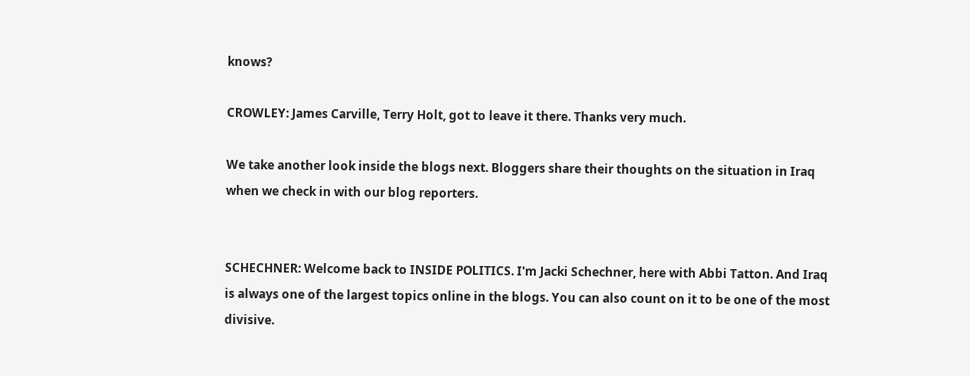knows?

CROWLEY: James Carville, Terry Holt, got to leave it there. Thanks very much.

We take another look inside the blogs next. Bloggers share their thoughts on the situation in Iraq when we check in with our blog reporters.


SCHECHNER: Welcome back to INSIDE POLITICS. I'm Jacki Schechner, here with Abbi Tatton. And Iraq is always one of the largest topics online in the blogs. You can also count on it to be one of the most divisive.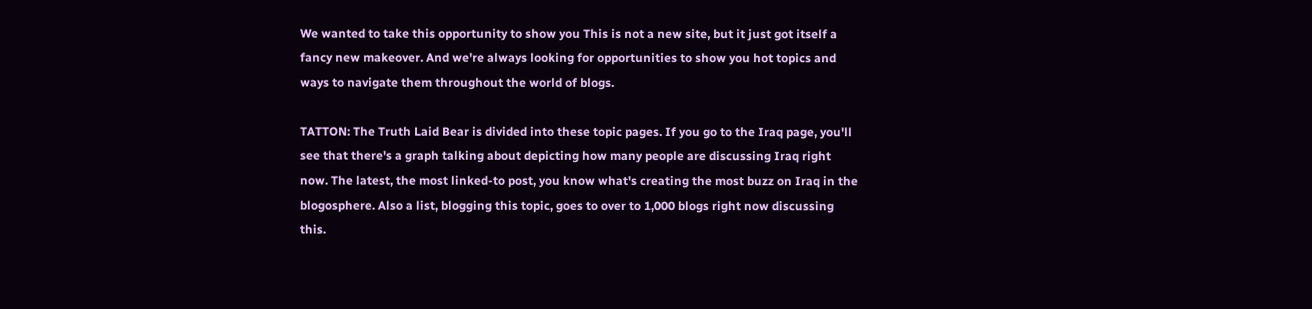We wanted to take this opportunity to show you This is not a new site, but it just got itself a fancy new makeover. And we're always looking for opportunities to show you hot topics and ways to navigate them throughout the world of blogs.

TATTON: The Truth Laid Bear is divided into these topic pages. If you go to the Iraq page, you'll see that there's a graph talking about depicting how many people are discussing Iraq right now. The latest, the most linked-to post, you know what's creating the most buzz on Iraq in the blogosphere. Also a list, blogging this topic, goes to over to 1,000 blogs right now discussing this.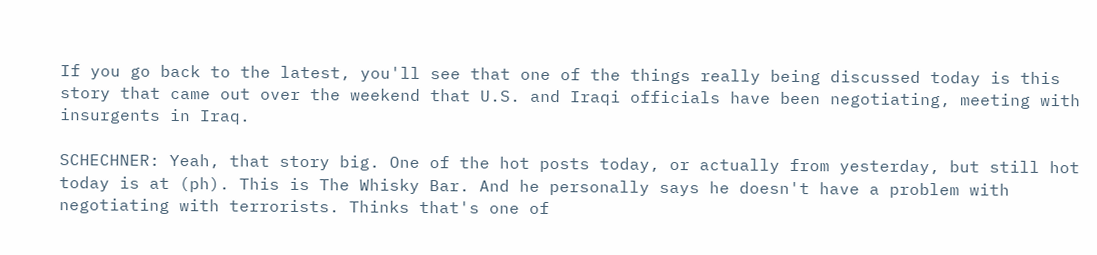If you go back to the latest, you'll see that one of the things really being discussed today is this story that came out over the weekend that U.S. and Iraqi officials have been negotiating, meeting with insurgents in Iraq.

SCHECHNER: Yeah, that story big. One of the hot posts today, or actually from yesterday, but still hot today is at (ph). This is The Whisky Bar. And he personally says he doesn't have a problem with negotiating with terrorists. Thinks that's one of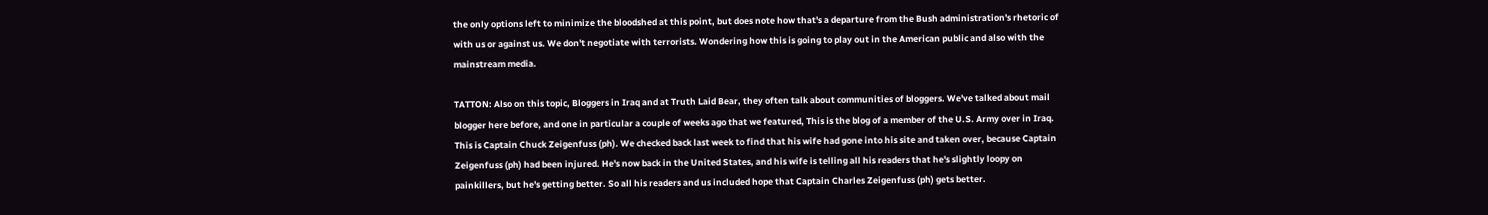the only options left to minimize the bloodshed at this point, but does note how that's a departure from the Bush administration's rhetoric of with us or against us. We don't negotiate with terrorists. Wondering how this is going to play out in the American public and also with the mainstream media.

TATTON: Also on this topic, Bloggers in Iraq and at Truth Laid Bear, they often talk about communities of bloggers. We've talked about mail blogger here before, and one in particular a couple of weeks ago that we featured, This is the blog of a member of the U.S. Army over in Iraq. This is Captain Chuck Zeigenfuss (ph). We checked back last week to find that his wife had gone into his site and taken over, because Captain Zeigenfuss (ph) had been injured. He's now back in the United States, and his wife is telling all his readers that he's slightly loopy on painkillers, but he's getting better. So all his readers and us included hope that Captain Charles Zeigenfuss (ph) gets better.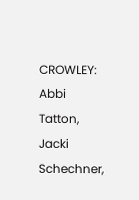CROWLEY: Abbi Tatton, Jacki Schechner,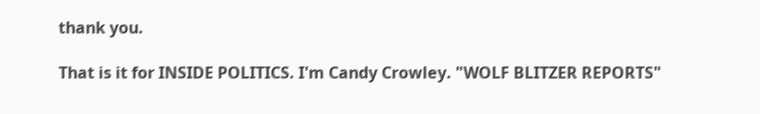thank you.

That is it for INSIDE POLITICS. I'm Candy Crowley. "WOLF BLITZER REPORTS"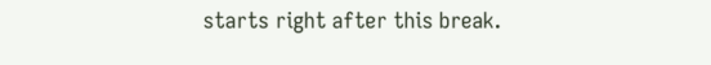starts right after this break.